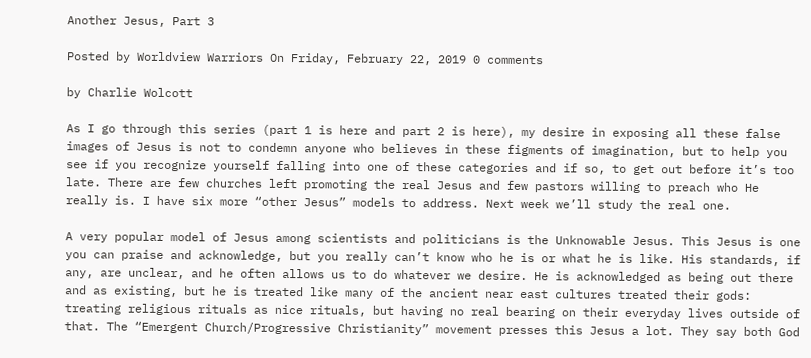Another Jesus, Part 3

Posted by Worldview Warriors On Friday, February 22, 2019 0 comments

by Charlie Wolcott

As I go through this series (part 1 is here and part 2 is here), my desire in exposing all these false images of Jesus is not to condemn anyone who believes in these figments of imagination, but to help you see if you recognize yourself falling into one of these categories and if so, to get out before it’s too late. There are few churches left promoting the real Jesus and few pastors willing to preach who He really is. I have six more “other Jesus” models to address. Next week we’ll study the real one.

A very popular model of Jesus among scientists and politicians is the Unknowable Jesus. This Jesus is one you can praise and acknowledge, but you really can’t know who he is or what he is like. His standards, if any, are unclear, and he often allows us to do whatever we desire. He is acknowledged as being out there and as existing, but he is treated like many of the ancient near east cultures treated their gods: treating religious rituals as nice rituals, but having no real bearing on their everyday lives outside of that. The “Emergent Church/Progressive Christianity” movement presses this Jesus a lot. They say both God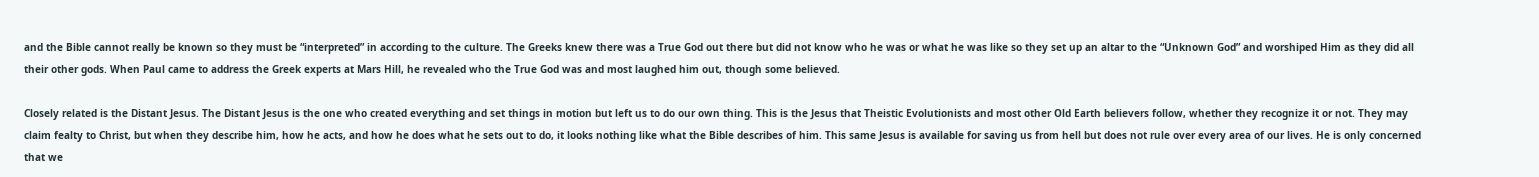and the Bible cannot really be known so they must be “interpreted” in according to the culture. The Greeks knew there was a True God out there but did not know who he was or what he was like so they set up an altar to the “Unknown God” and worshiped Him as they did all their other gods. When Paul came to address the Greek experts at Mars Hill, he revealed who the True God was and most laughed him out, though some believed.

Closely related is the Distant Jesus. The Distant Jesus is the one who created everything and set things in motion but left us to do our own thing. This is the Jesus that Theistic Evolutionists and most other Old Earth believers follow, whether they recognize it or not. They may claim fealty to Christ, but when they describe him, how he acts, and how he does what he sets out to do, it looks nothing like what the Bible describes of him. This same Jesus is available for saving us from hell but does not rule over every area of our lives. He is only concerned that we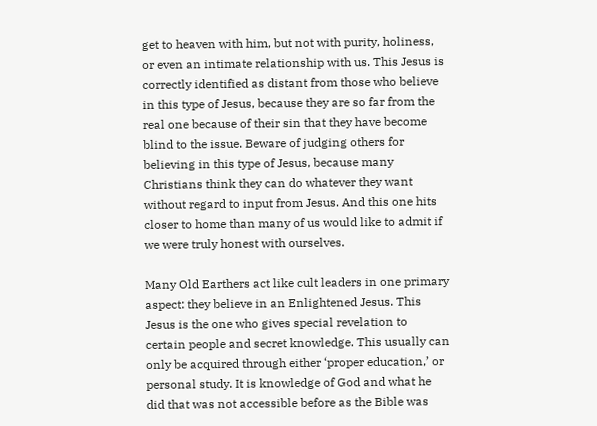get to heaven with him, but not with purity, holiness, or even an intimate relationship with us. This Jesus is correctly identified as distant from those who believe in this type of Jesus, because they are so far from the real one because of their sin that they have become blind to the issue. Beware of judging others for believing in this type of Jesus, because many Christians think they can do whatever they want without regard to input from Jesus. And this one hits closer to home than many of us would like to admit if we were truly honest with ourselves.

Many Old Earthers act like cult leaders in one primary aspect: they believe in an Enlightened Jesus. This Jesus is the one who gives special revelation to certain people and secret knowledge. This usually can only be acquired through either ‘proper education,’ or personal study. It is knowledge of God and what he did that was not accessible before as the Bible was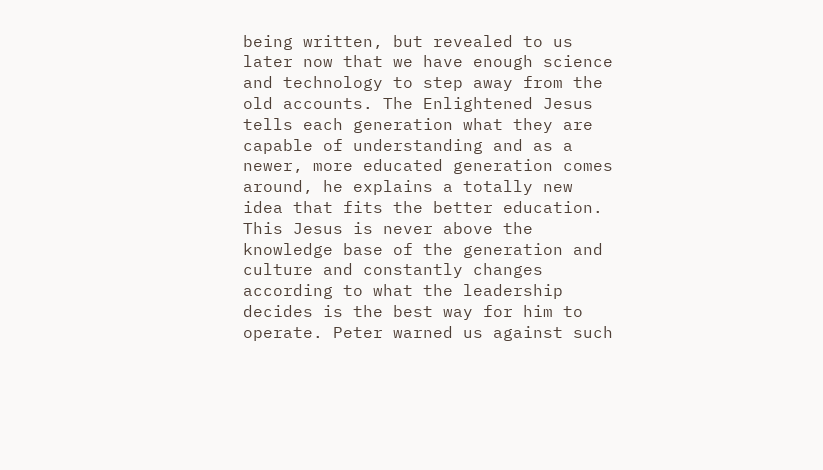being written, but revealed to us later now that we have enough science and technology to step away from the old accounts. The Enlightened Jesus tells each generation what they are capable of understanding and as a newer, more educated generation comes around, he explains a totally new idea that fits the better education. This Jesus is never above the knowledge base of the generation and culture and constantly changes according to what the leadership decides is the best way for him to operate. Peter warned us against such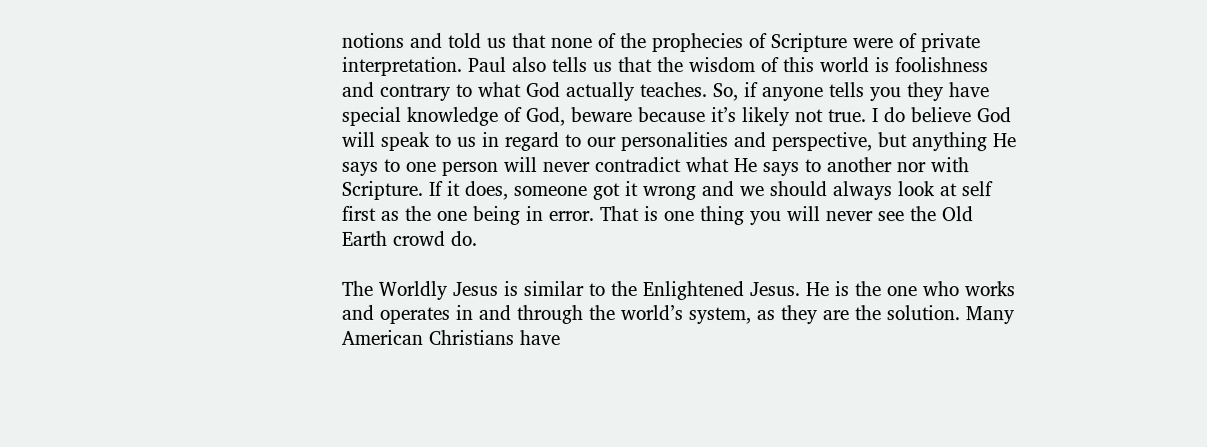notions and told us that none of the prophecies of Scripture were of private interpretation. Paul also tells us that the wisdom of this world is foolishness and contrary to what God actually teaches. So, if anyone tells you they have special knowledge of God, beware because it’s likely not true. I do believe God will speak to us in regard to our personalities and perspective, but anything He says to one person will never contradict what He says to another nor with Scripture. If it does, someone got it wrong and we should always look at self first as the one being in error. That is one thing you will never see the Old Earth crowd do.

The Worldly Jesus is similar to the Enlightened Jesus. He is the one who works and operates in and through the world’s system, as they are the solution. Many American Christians have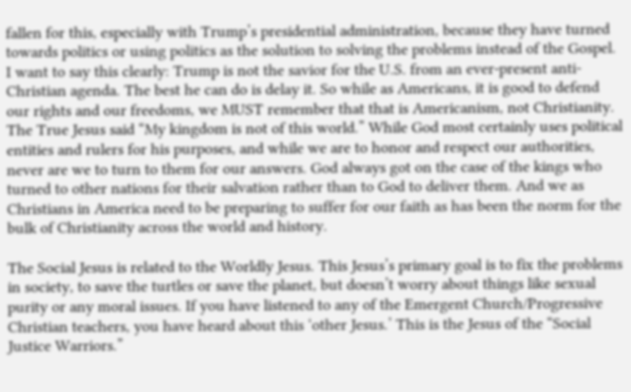fallen for this, especially with Trump’s presidential administration, because they have turned towards politics or using politics as the solution to solving the problems instead of the Gospel. I want to say this clearly: Trump is not the savior for the U.S. from an ever-present anti-Christian agenda. The best he can do is delay it. So while as Americans, it is good to defend our rights and our freedoms, we MUST remember that that is Americanism, not Christianity. The True Jesus said “My kingdom is not of this world.” While God most certainly uses political entities and rulers for his purposes, and while we are to honor and respect our authorities, never are we to turn to them for our answers. God always got on the case of the kings who turned to other nations for their salvation rather than to God to deliver them. And we as Christians in America need to be preparing to suffer for our faith as has been the norm for the bulk of Christianity across the world and history.

The Social Jesus is related to the Worldly Jesus. This Jesus’s primary goal is to fix the problems in society, to save the turtles or save the planet, but doesn’t worry about things like sexual purity or any moral issues. If you have listened to any of the Emergent Church/Progressive Christian teachers, you have heard about this ‘other Jesus.’ This is the Jesus of the “Social Justice Warriors.”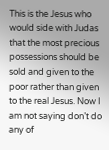This is the Jesus who would side with Judas that the most precious possessions should be sold and given to the poor rather than given to the real Jesus. Now I am not saying don’t do any of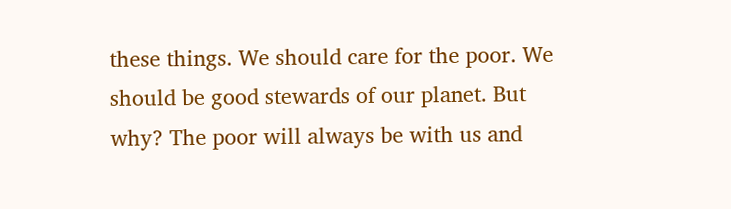these things. We should care for the poor. We should be good stewards of our planet. But why? The poor will always be with us and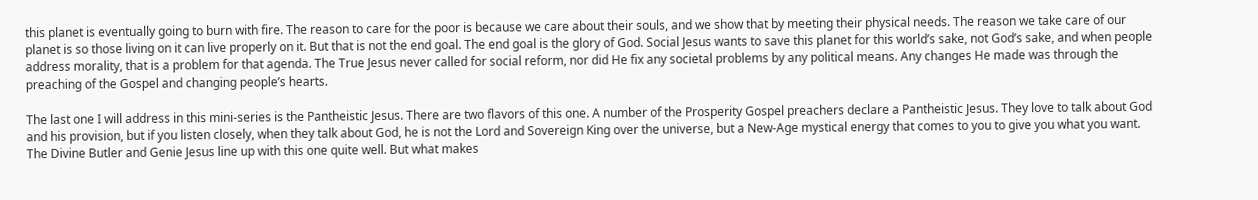this planet is eventually going to burn with fire. The reason to care for the poor is because we care about their souls, and we show that by meeting their physical needs. The reason we take care of our planet is so those living on it can live properly on it. But that is not the end goal. The end goal is the glory of God. Social Jesus wants to save this planet for this world’s sake, not God’s sake, and when people address morality, that is a problem for that agenda. The True Jesus never called for social reform, nor did He fix any societal problems by any political means. Any changes He made was through the preaching of the Gospel and changing people’s hearts.

The last one I will address in this mini-series is the Pantheistic Jesus. There are two flavors of this one. A number of the Prosperity Gospel preachers declare a Pantheistic Jesus. They love to talk about God and his provision, but if you listen closely, when they talk about God, he is not the Lord and Sovereign King over the universe, but a New-Age mystical energy that comes to you to give you what you want. The Divine Butler and Genie Jesus line up with this one quite well. But what makes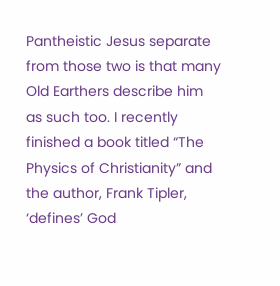Pantheistic Jesus separate from those two is that many Old Earthers describe him as such too. I recently finished a book titled “The Physics of Christianity” and the author, Frank Tipler, ‘defines’ God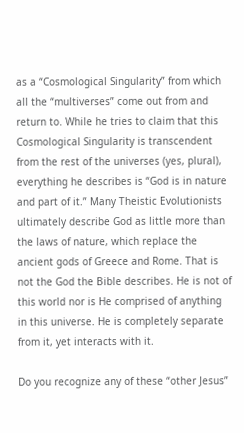as a “Cosmological Singularity” from which all the “multiverses” come out from and return to. While he tries to claim that this Cosmological Singularity is transcendent from the rest of the universes (yes, plural), everything he describes is “God is in nature and part of it.” Many Theistic Evolutionists ultimately describe God as little more than the laws of nature, which replace the ancient gods of Greece and Rome. That is not the God the Bible describes. He is not of this world nor is He comprised of anything in this universe. He is completely separate from it, yet interacts with it.

Do you recognize any of these “other Jesus”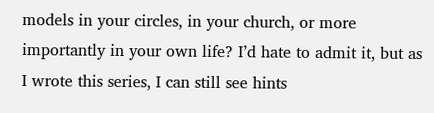models in your circles, in your church, or more importantly in your own life? I’d hate to admit it, but as I wrote this series, I can still see hints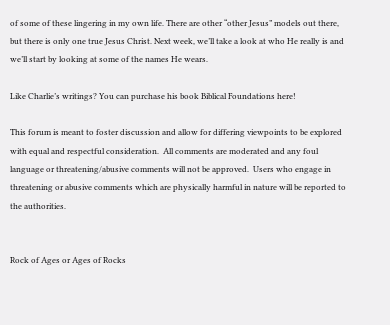of some of these lingering in my own life. There are other “other Jesus” models out there, but there is only one true Jesus Christ. Next week, we’ll take a look at who He really is and we’ll start by looking at some of the names He wears.

Like Charlie’s writings? You can purchase his book Biblical Foundations here!

This forum is meant to foster discussion and allow for differing viewpoints to be explored with equal and respectful consideration.  All comments are moderated and any foul language or threatening/abusive comments will not be approved.  Users who engage in threatening or abusive comments which are physically harmful in nature will be reported to the authorities.


Rock of Ages or Ages of Rocks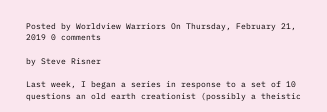Posted by Worldview Warriors On Thursday, February 21, 2019 0 comments

by Steve Risner

Last week, I began a series in response to a set of 10 questions an old earth creationist (possibly a theistic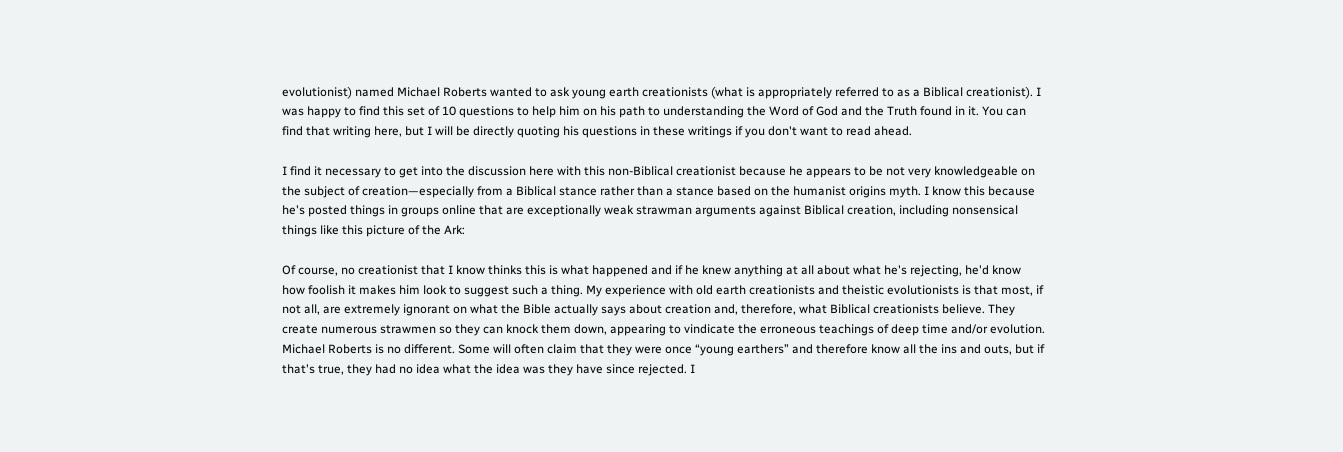evolutionist) named Michael Roberts wanted to ask young earth creationists (what is appropriately referred to as a Biblical creationist). I was happy to find this set of 10 questions to help him on his path to understanding the Word of God and the Truth found in it. You can find that writing here, but I will be directly quoting his questions in these writings if you don't want to read ahead.

I find it necessary to get into the discussion here with this non-Biblical creationist because he appears to be not very knowledgeable on the subject of creation—especially from a Biblical stance rather than a stance based on the humanist origins myth. I know this because he's posted things in groups online that are exceptionally weak strawman arguments against Biblical creation, including nonsensical things like this picture of the Ark:

Of course, no creationist that I know thinks this is what happened and if he knew anything at all about what he's rejecting, he'd know how foolish it makes him look to suggest such a thing. My experience with old earth creationists and theistic evolutionists is that most, if not all, are extremely ignorant on what the Bible actually says about creation and, therefore, what Biblical creationists believe. They create numerous strawmen so they can knock them down, appearing to vindicate the erroneous teachings of deep time and/or evolution. Michael Roberts is no different. Some will often claim that they were once “young earthers” and therefore know all the ins and outs, but if that's true, they had no idea what the idea was they have since rejected. I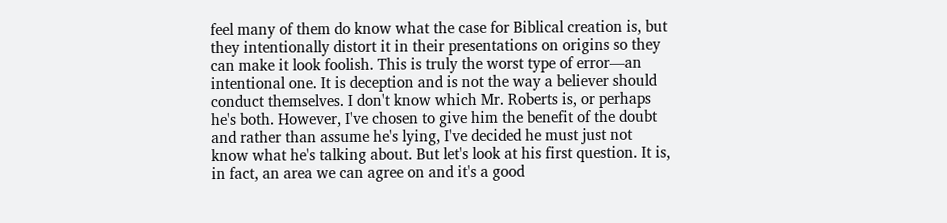feel many of them do know what the case for Biblical creation is, but they intentionally distort it in their presentations on origins so they can make it look foolish. This is truly the worst type of error—an intentional one. It is deception and is not the way a believer should conduct themselves. I don't know which Mr. Roberts is, or perhaps he's both. However, I've chosen to give him the benefit of the doubt and rather than assume he's lying, I've decided he must just not know what he's talking about. But let's look at his first question. It is, in fact, an area we can agree on and it's a good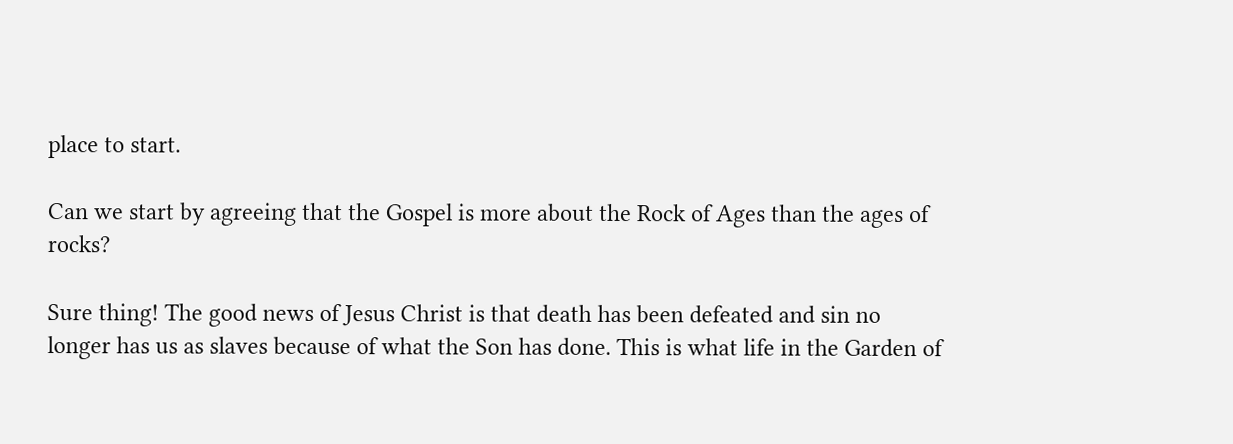place to start.

Can we start by agreeing that the Gospel is more about the Rock of Ages than the ages of rocks?

Sure thing! The good news of Jesus Christ is that death has been defeated and sin no longer has us as slaves because of what the Son has done. This is what life in the Garden of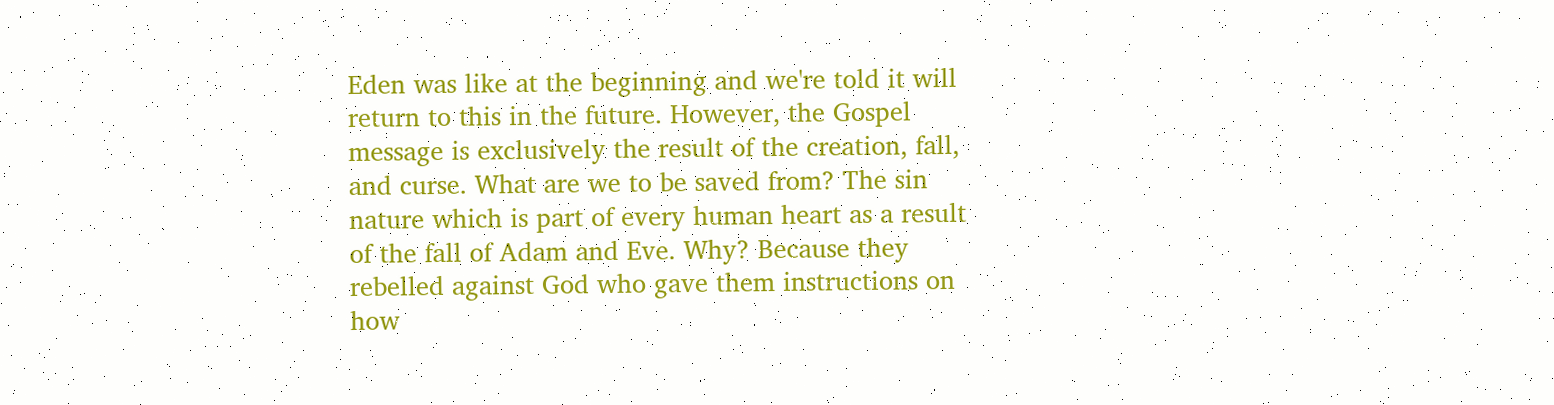Eden was like at the beginning and we're told it will return to this in the future. However, the Gospel message is exclusively the result of the creation, fall, and curse. What are we to be saved from? The sin nature which is part of every human heart as a result of the fall of Adam and Eve. Why? Because they rebelled against God who gave them instructions on how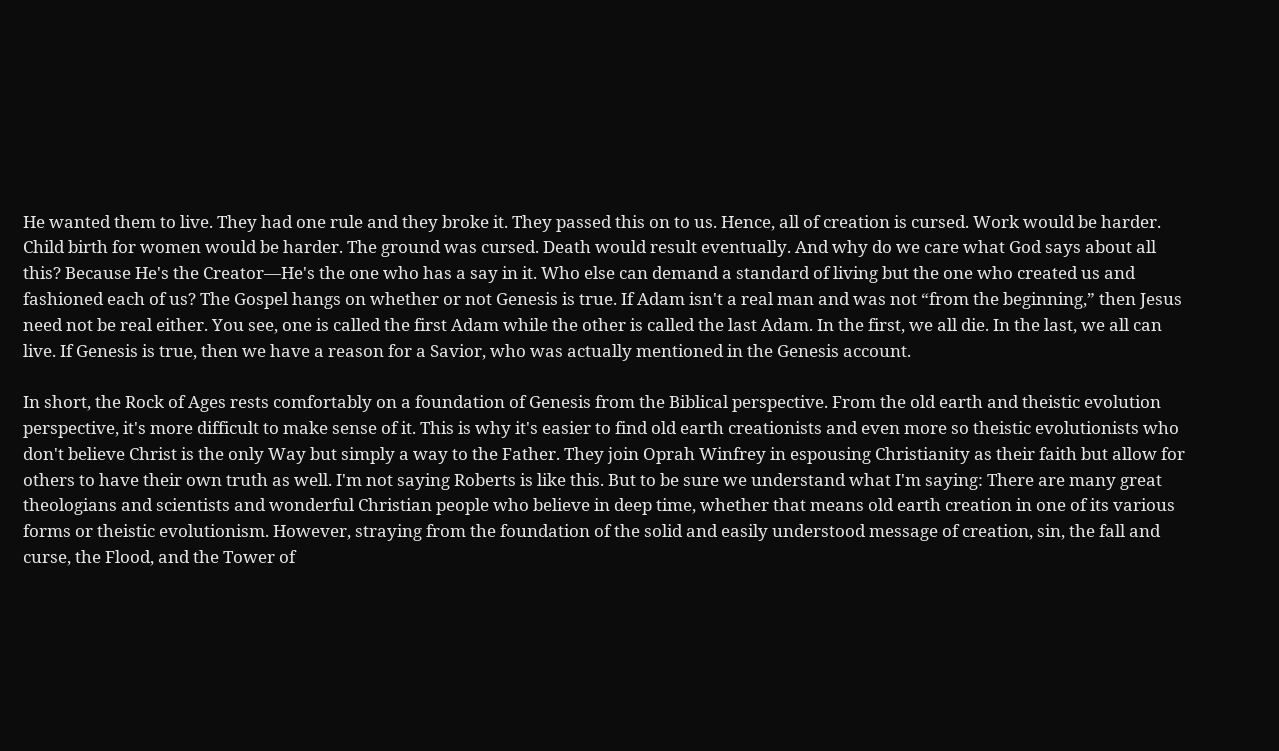He wanted them to live. They had one rule and they broke it. They passed this on to us. Hence, all of creation is cursed. Work would be harder. Child birth for women would be harder. The ground was cursed. Death would result eventually. And why do we care what God says about all this? Because He's the Creator—He's the one who has a say in it. Who else can demand a standard of living but the one who created us and fashioned each of us? The Gospel hangs on whether or not Genesis is true. If Adam isn't a real man and was not “from the beginning,” then Jesus need not be real either. You see, one is called the first Adam while the other is called the last Adam. In the first, we all die. In the last, we all can live. If Genesis is true, then we have a reason for a Savior, who was actually mentioned in the Genesis account.

In short, the Rock of Ages rests comfortably on a foundation of Genesis from the Biblical perspective. From the old earth and theistic evolution perspective, it's more difficult to make sense of it. This is why it's easier to find old earth creationists and even more so theistic evolutionists who don't believe Christ is the only Way but simply a way to the Father. They join Oprah Winfrey in espousing Christianity as their faith but allow for others to have their own truth as well. I'm not saying Roberts is like this. But to be sure we understand what I'm saying: There are many great theologians and scientists and wonderful Christian people who believe in deep time, whether that means old earth creation in one of its various forms or theistic evolutionism. However, straying from the foundation of the solid and easily understood message of creation, sin, the fall and curse, the Flood, and the Tower of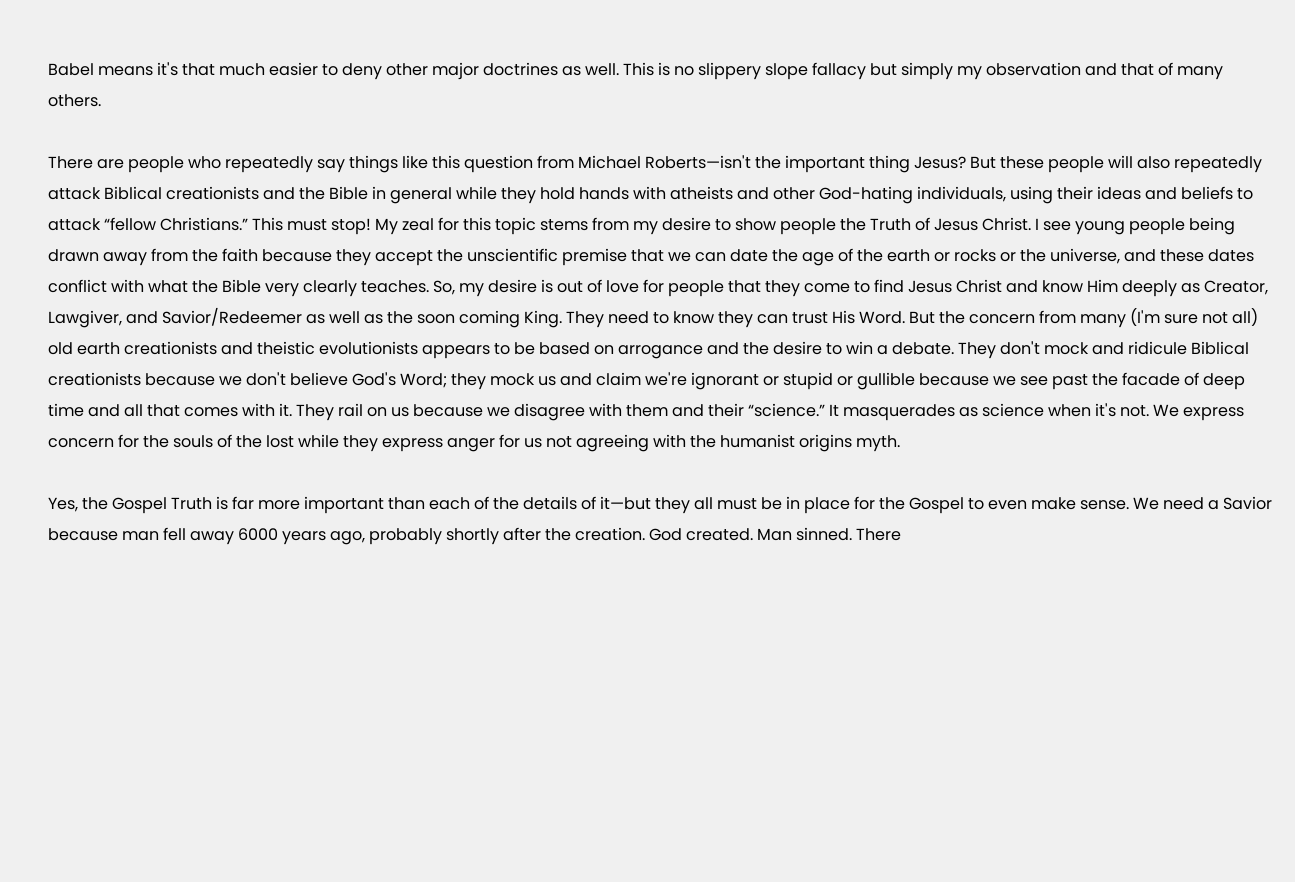Babel means it's that much easier to deny other major doctrines as well. This is no slippery slope fallacy but simply my observation and that of many others.

There are people who repeatedly say things like this question from Michael Roberts—isn't the important thing Jesus? But these people will also repeatedly attack Biblical creationists and the Bible in general while they hold hands with atheists and other God-hating individuals, using their ideas and beliefs to attack “fellow Christians.” This must stop! My zeal for this topic stems from my desire to show people the Truth of Jesus Christ. I see young people being drawn away from the faith because they accept the unscientific premise that we can date the age of the earth or rocks or the universe, and these dates conflict with what the Bible very clearly teaches. So, my desire is out of love for people that they come to find Jesus Christ and know Him deeply as Creator, Lawgiver, and Savior/Redeemer as well as the soon coming King. They need to know they can trust His Word. But the concern from many (I'm sure not all) old earth creationists and theistic evolutionists appears to be based on arrogance and the desire to win a debate. They don't mock and ridicule Biblical creationists because we don't believe God's Word; they mock us and claim we're ignorant or stupid or gullible because we see past the facade of deep time and all that comes with it. They rail on us because we disagree with them and their “science.” It masquerades as science when it's not. We express concern for the souls of the lost while they express anger for us not agreeing with the humanist origins myth.

Yes, the Gospel Truth is far more important than each of the details of it—but they all must be in place for the Gospel to even make sense. We need a Savior because man fell away 6000 years ago, probably shortly after the creation. God created. Man sinned. There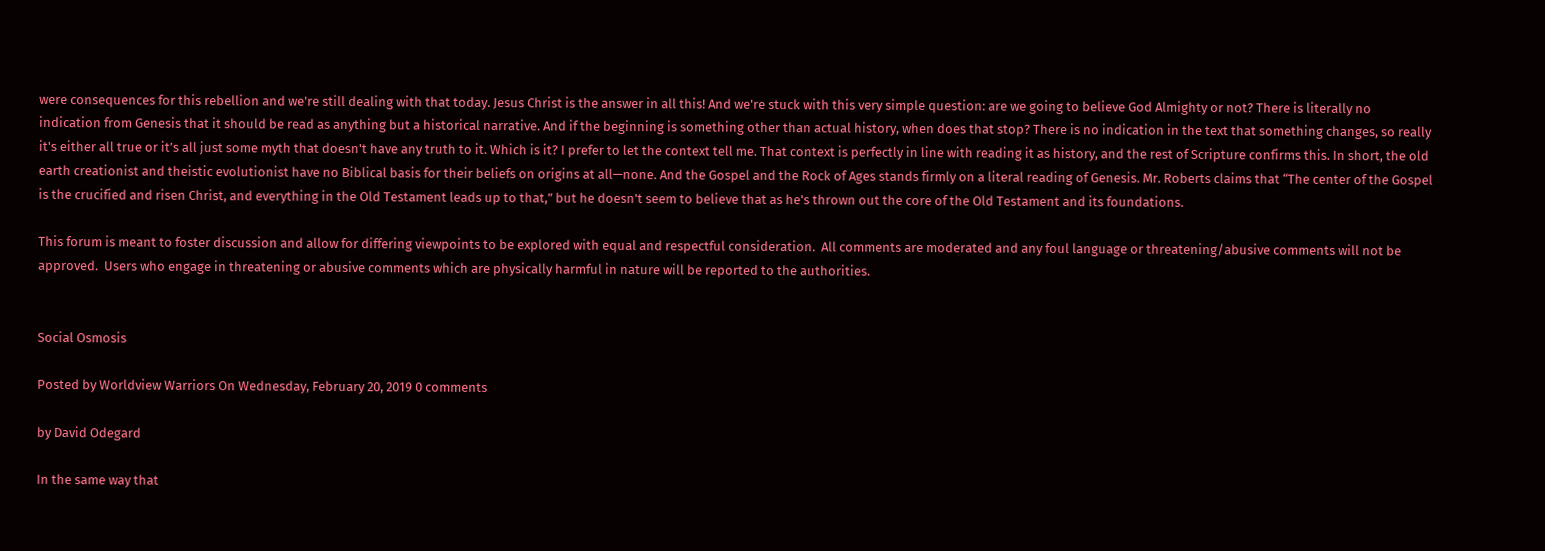were consequences for this rebellion and we're still dealing with that today. Jesus Christ is the answer in all this! And we're stuck with this very simple question: are we going to believe God Almighty or not? There is literally no indication from Genesis that it should be read as anything but a historical narrative. And if the beginning is something other than actual history, when does that stop? There is no indication in the text that something changes, so really it's either all true or it’s all just some myth that doesn't have any truth to it. Which is it? I prefer to let the context tell me. That context is perfectly in line with reading it as history, and the rest of Scripture confirms this. In short, the old earth creationist and theistic evolutionist have no Biblical basis for their beliefs on origins at all—none. And the Gospel and the Rock of Ages stands firmly on a literal reading of Genesis. Mr. Roberts claims that “The center of the Gospel is the crucified and risen Christ, and everything in the Old Testament leads up to that,” but he doesn't seem to believe that as he's thrown out the core of the Old Testament and its foundations.

This forum is meant to foster discussion and allow for differing viewpoints to be explored with equal and respectful consideration.  All comments are moderated and any foul language or threatening/abusive comments will not be approved.  Users who engage in threatening or abusive comments which are physically harmful in nature will be reported to the authorities.


Social Osmosis

Posted by Worldview Warriors On Wednesday, February 20, 2019 0 comments

by David Odegard

In the same way that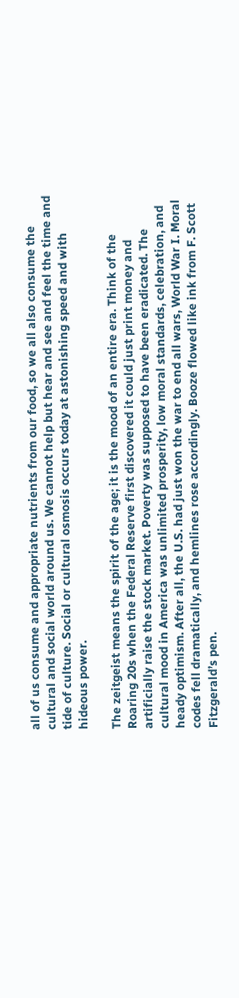all of us consume and appropriate nutrients from our food, so we all also consume the cultural and social world around us. We cannot help but hear and see and feel the time and tide of culture. Social or cultural osmosis occurs today at astonishing speed and with hideous power.

The zeitgeist means the spirit of the age; it is the mood of an entire era. Think of the Roaring 20s when the Federal Reserve first discovered it could just print money and artificially raise the stock market. Poverty was supposed to have been eradicated. The cultural mood in America was unlimited prosperity, low moral standards, celebration, and heady optimism. After all, the U.S. had just won the war to end all wars, World War I. Moral codes fell dramatically, and hemlines rose accordingly. Booze flowed like ink from F. Scott Fitzgerald’s pen.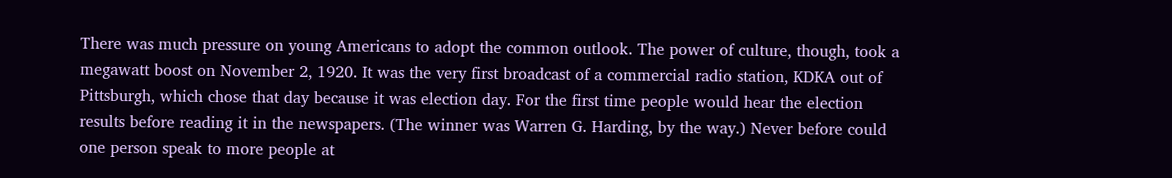There was much pressure on young Americans to adopt the common outlook. The power of culture, though, took a megawatt boost on November 2, 1920. It was the very first broadcast of a commercial radio station, KDKA out of Pittsburgh, which chose that day because it was election day. For the first time people would hear the election results before reading it in the newspapers. (The winner was Warren G. Harding, by the way.) Never before could one person speak to more people at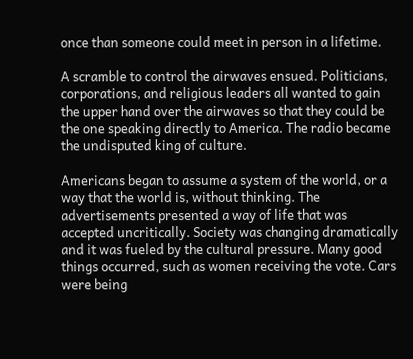once than someone could meet in person in a lifetime.

A scramble to control the airwaves ensued. Politicians, corporations, and religious leaders all wanted to gain the upper hand over the airwaves so that they could be the one speaking directly to America. The radio became the undisputed king of culture.

Americans began to assume a system of the world, or a way that the world is, without thinking. The advertisements presented a way of life that was accepted uncritically. Society was changing dramatically and it was fueled by the cultural pressure. Many good things occurred, such as women receiving the vote. Cars were being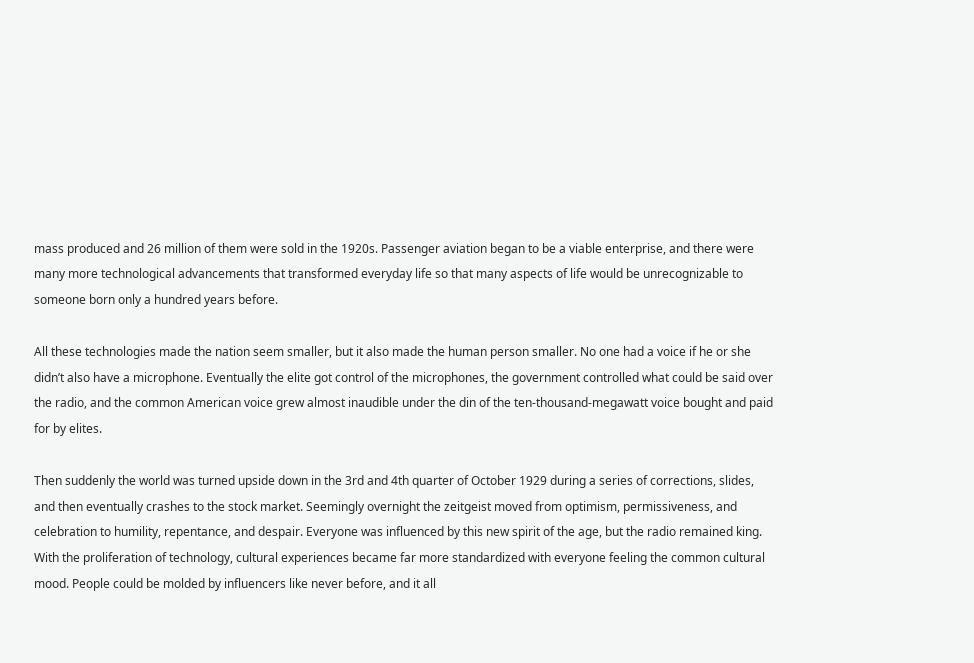mass produced and 26 million of them were sold in the 1920s. Passenger aviation began to be a viable enterprise, and there were many more technological advancements that transformed everyday life so that many aspects of life would be unrecognizable to someone born only a hundred years before.

All these technologies made the nation seem smaller, but it also made the human person smaller. No one had a voice if he or she didn’t also have a microphone. Eventually the elite got control of the microphones, the government controlled what could be said over the radio, and the common American voice grew almost inaudible under the din of the ten-thousand-megawatt voice bought and paid for by elites.

Then suddenly the world was turned upside down in the 3rd and 4th quarter of October 1929 during a series of corrections, slides, and then eventually crashes to the stock market. Seemingly overnight the zeitgeist moved from optimism, permissiveness, and celebration to humility, repentance, and despair. Everyone was influenced by this new spirit of the age, but the radio remained king. With the proliferation of technology, cultural experiences became far more standardized with everyone feeling the common cultural mood. People could be molded by influencers like never before, and it all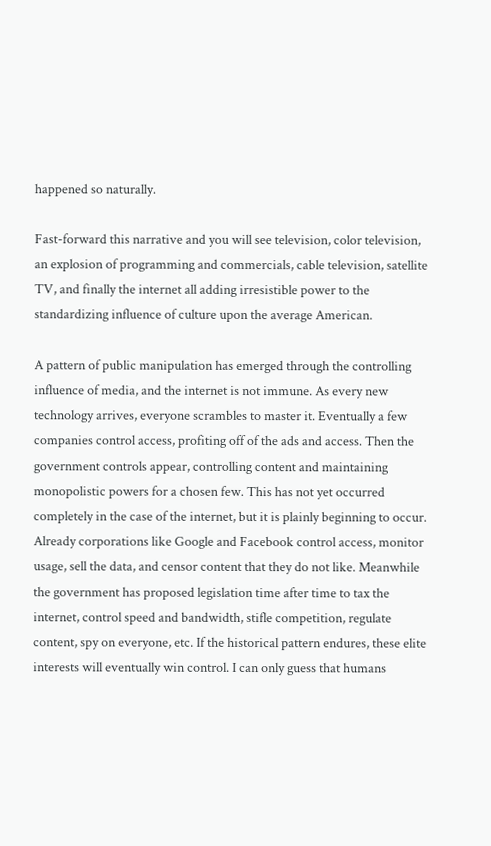happened so naturally.

Fast-forward this narrative and you will see television, color television, an explosion of programming and commercials, cable television, satellite TV, and finally the internet all adding irresistible power to the standardizing influence of culture upon the average American.

A pattern of public manipulation has emerged through the controlling influence of media, and the internet is not immune. As every new technology arrives, everyone scrambles to master it. Eventually a few companies control access, profiting off of the ads and access. Then the government controls appear, controlling content and maintaining monopolistic powers for a chosen few. This has not yet occurred completely in the case of the internet, but it is plainly beginning to occur. Already corporations like Google and Facebook control access, monitor usage, sell the data, and censor content that they do not like. Meanwhile the government has proposed legislation time after time to tax the internet, control speed and bandwidth, stifle competition, regulate content, spy on everyone, etc. If the historical pattern endures, these elite interests will eventually win control. I can only guess that humans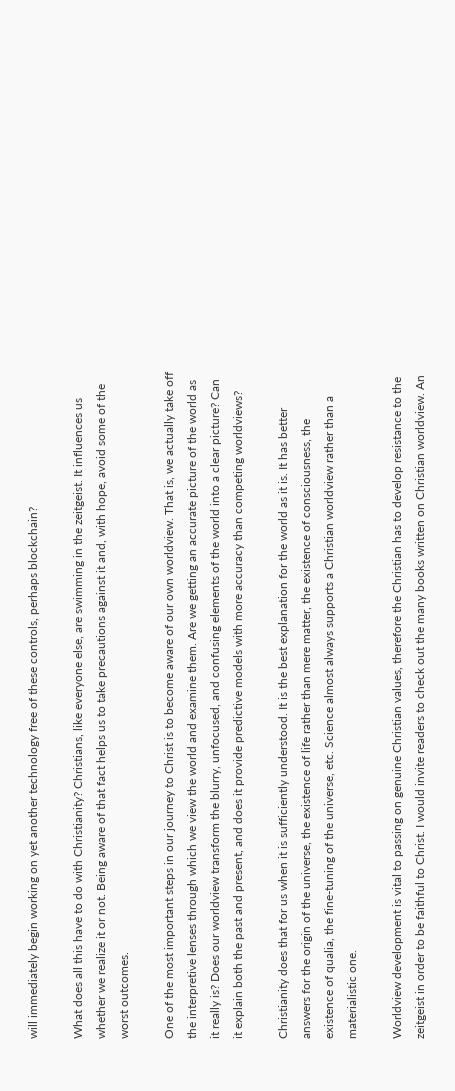will immediately begin working on yet another technology free of these controls, perhaps blockchain?

What does all this have to do with Christianity? Christians, like everyone else, are swimming in the zeitgeist. It influences us whether we realize it or not. Being aware of that fact helps us to take precautions against it and, with hope, avoid some of the worst outcomes.

One of the most important steps in our journey to Christ is to become aware of our own worldview. That is, we actually take off the interpretive lenses through which we view the world and examine them. Are we getting an accurate picture of the world as it really is? Does our worldview transform the blurry, unfocused, and confusing elements of the world into a clear picture? Can it explain both the past and present, and does it provide predictive models with more accuracy than competing worldviews?

Christianity does that for us when it is sufficiently understood. It is the best explanation for the world as it is. It has better answers for the origin of the universe, the existence of life rather than mere matter, the existence of consciousness, the existence of qualia, the fine-tuning of the universe, etc. Science almost always supports a Christian worldview rather than a materialistic one.

Worldview development is vital to passing on genuine Christian values, therefore the Christian has to develop resistance to the zeitgeist in order to be faithful to Christ. I would invite readers to check out the many books written on Christian worldview. An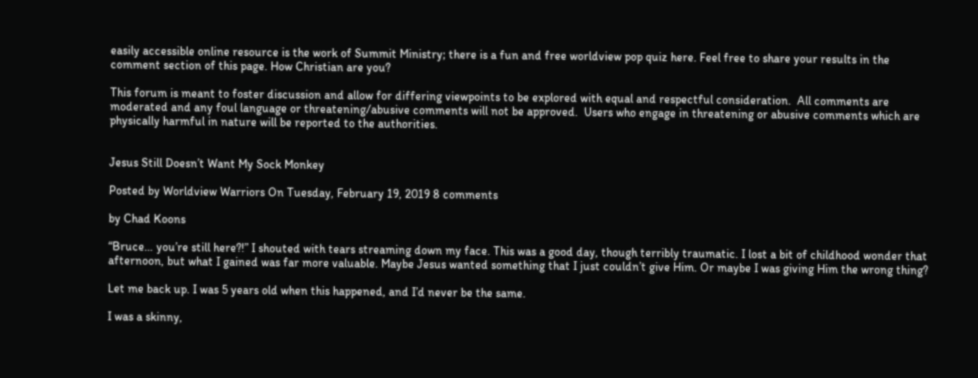easily accessible online resource is the work of Summit Ministry; there is a fun and free worldview pop quiz here. Feel free to share your results in the comment section of this page. How Christian are you?

This forum is meant to foster discussion and allow for differing viewpoints to be explored with equal and respectful consideration.  All comments are moderated and any foul language or threatening/abusive comments will not be approved.  Users who engage in threatening or abusive comments which are physically harmful in nature will be reported to the authorities.


Jesus Still Doesn’t Want My Sock Monkey

Posted by Worldview Warriors On Tuesday, February 19, 2019 8 comments

by Chad Koons

“Bruce… you’re still here?!” I shouted with tears streaming down my face. This was a good day, though terribly traumatic. I lost a bit of childhood wonder that afternoon, but what I gained was far more valuable. Maybe Jesus wanted something that I just couldn’t give Him. Or maybe I was giving Him the wrong thing?

Let me back up. I was 5 years old when this happened, and I’d never be the same.

I was a skinny,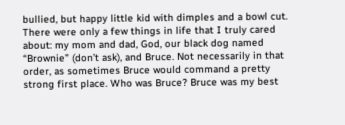bullied, but happy little kid with dimples and a bowl cut. There were only a few things in life that I truly cared about: my mom and dad, God, our black dog named “Brownie” (don’t ask), and Bruce. Not necessarily in that order, as sometimes Bruce would command a pretty strong first place. Who was Bruce? Bruce was my best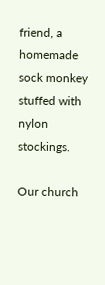friend, a homemade sock monkey stuffed with nylon stockings.

Our church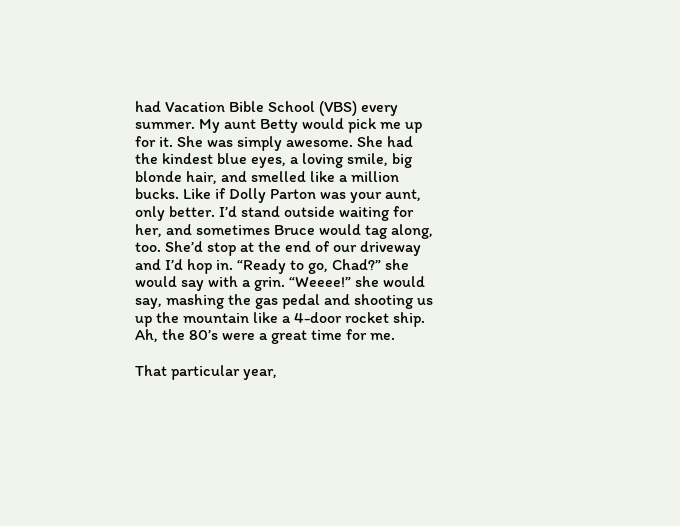had Vacation Bible School (VBS) every summer. My aunt Betty would pick me up for it. She was simply awesome. She had the kindest blue eyes, a loving smile, big blonde hair, and smelled like a million bucks. Like if Dolly Parton was your aunt, only better. I’d stand outside waiting for her, and sometimes Bruce would tag along, too. She’d stop at the end of our driveway and I’d hop in. “Ready to go, Chad?” she would say with a grin. “Weeee!” she would say, mashing the gas pedal and shooting us up the mountain like a 4-door rocket ship. Ah, the 80’s were a great time for me.

That particular year,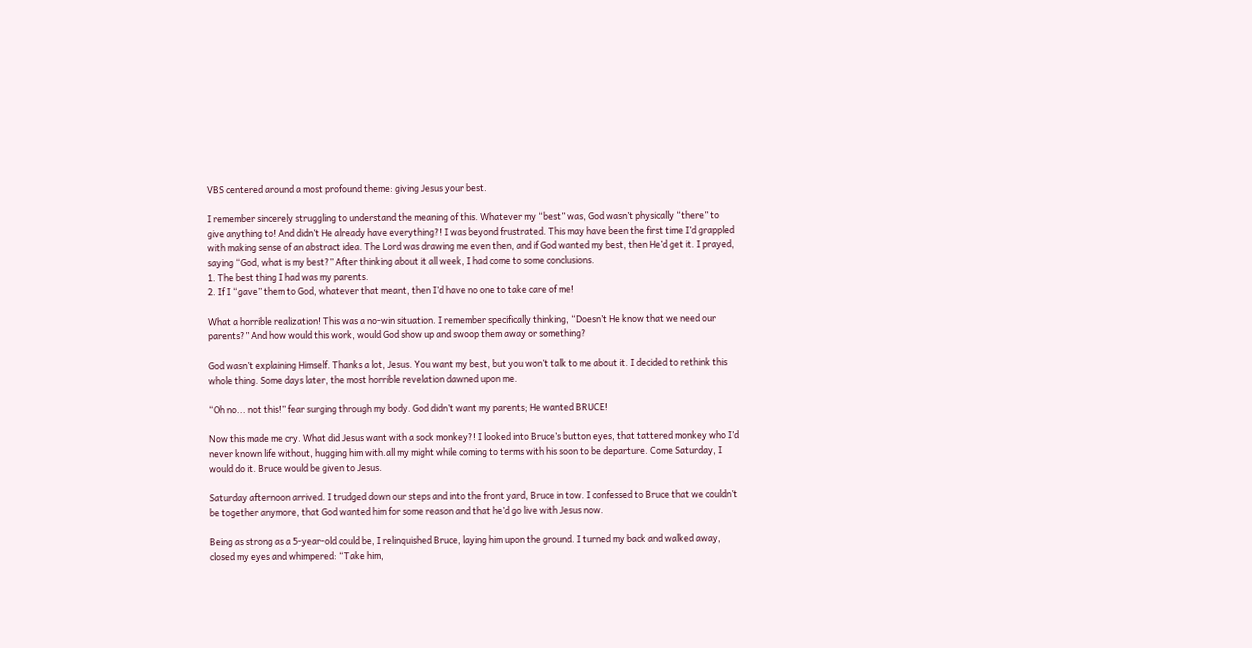VBS centered around a most profound theme: giving Jesus your best.

I remember sincerely struggling to understand the meaning of this. Whatever my “best” was, God wasn’t physically “there” to give anything to! And didn’t He already have everything?! I was beyond frustrated. This may have been the first time I’d grappled with making sense of an abstract idea. The Lord was drawing me even then, and if God wanted my best, then He’d get it. I prayed, saying “God, what is my best?” After thinking about it all week, I had come to some conclusions.
1. The best thing I had was my parents.
2. If I “gave” them to God, whatever that meant, then I’d have no one to take care of me!

What a horrible realization! This was a no-win situation. I remember specifically thinking, “Doesn’t He know that we need our parents?” And how would this work, would God show up and swoop them away or something?

God wasn’t explaining Himself. Thanks a lot, Jesus. You want my best, but you won’t talk to me about it. I decided to rethink this whole thing. Some days later, the most horrible revelation dawned upon me.

“Oh no... not this!” fear surging through my body. God didn’t want my parents; He wanted BRUCE!

Now this made me cry. What did Jesus want with a sock monkey?! I looked into Bruce’s button eyes, that tattered monkey who I’d never known life without, hugging him with.all my might while coming to terms with his soon to be departure. Come Saturday, I would do it. Bruce would be given to Jesus.

Saturday afternoon arrived. I trudged down our steps and into the front yard, Bruce in tow. I confessed to Bruce that we couldn’t be together anymore, that God wanted him for some reason and that he’d go live with Jesus now.

Being as strong as a 5-year-old could be, I relinquished Bruce, laying him upon the ground. I turned my back and walked away, closed my eyes and whimpered: “Take him,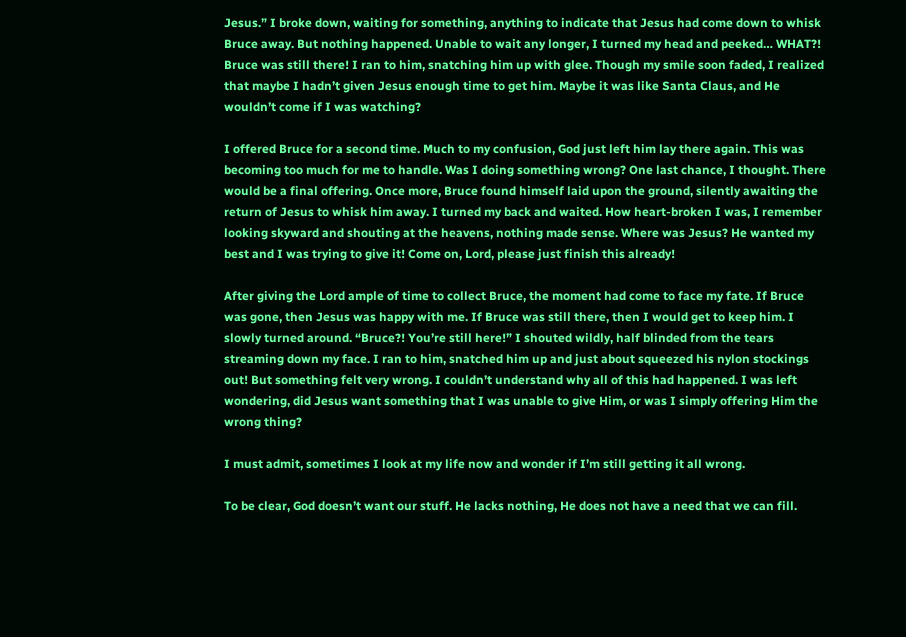Jesus.” I broke down, waiting for something, anything to indicate that Jesus had come down to whisk Bruce away. But nothing happened. Unable to wait any longer, I turned my head and peeked… WHAT?! Bruce was still there! I ran to him, snatching him up with glee. Though my smile soon faded, I realized that maybe I hadn’t given Jesus enough time to get him. Maybe it was like Santa Claus, and He wouldn’t come if I was watching?

I offered Bruce for a second time. Much to my confusion, God just left him lay there again. This was becoming too much for me to handle. Was I doing something wrong? One last chance, I thought. There would be a final offering. Once more, Bruce found himself laid upon the ground, silently awaiting the return of Jesus to whisk him away. I turned my back and waited. How heart-broken I was, I remember looking skyward and shouting at the heavens, nothing made sense. Where was Jesus? He wanted my best and I was trying to give it! Come on, Lord, please just finish this already!

After giving the Lord ample of time to collect Bruce, the moment had come to face my fate. If Bruce was gone, then Jesus was happy with me. If Bruce was still there, then I would get to keep him. I slowly turned around. “Bruce?! You’re still here!” I shouted wildly, half blinded from the tears streaming down my face. I ran to him, snatched him up and just about squeezed his nylon stockings out! But something felt very wrong. I couldn’t understand why all of this had happened. I was left wondering, did Jesus want something that I was unable to give Him, or was I simply offering Him the wrong thing?

I must admit, sometimes I look at my life now and wonder if I’m still getting it all wrong.

To be clear, God doesn’t want our stuff. He lacks nothing, He does not have a need that we can fill.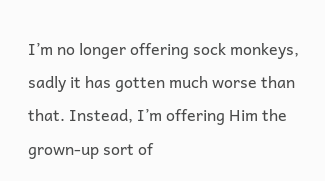I’m no longer offering sock monkeys, sadly it has gotten much worse than that. Instead, I’m offering Him the grown-up sort of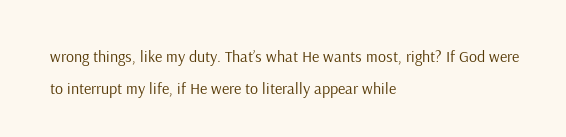wrong things, like my duty. That’s what He wants most, right? If God were to interrupt my life, if He were to literally appear while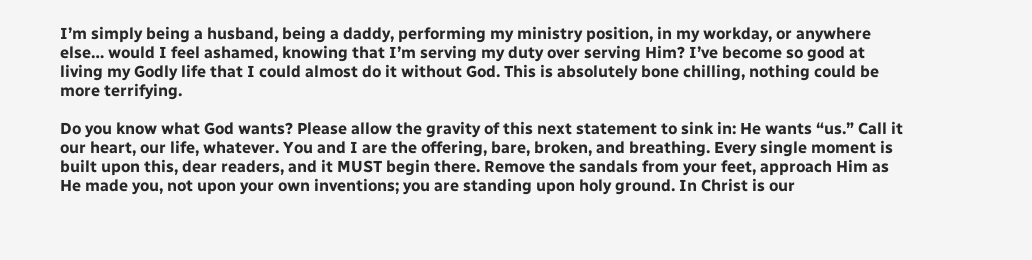I’m simply being a husband, being a daddy, performing my ministry position, in my workday, or anywhere else… would I feel ashamed, knowing that I’m serving my duty over serving Him? I’ve become so good at living my Godly life that I could almost do it without God. This is absolutely bone chilling, nothing could be more terrifying.

Do you know what God wants? Please allow the gravity of this next statement to sink in: He wants “us.” Call it our heart, our life, whatever. You and I are the offering, bare, broken, and breathing. Every single moment is built upon this, dear readers, and it MUST begin there. Remove the sandals from your feet, approach Him as He made you, not upon your own inventions; you are standing upon holy ground. In Christ is our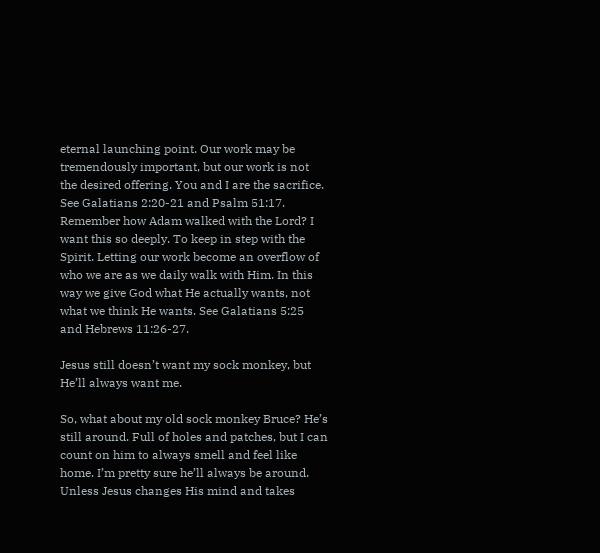eternal launching point. Our work may be tremendously important, but our work is not the desired offering. You and I are the sacrifice. See Galatians 2:20-21 and Psalm 51:17. Remember how Adam walked with the Lord? I want this so deeply. To keep in step with the Spirit. Letting our work become an overflow of who we are as we daily walk with Him. In this way we give God what He actually wants, not what we think He wants. See Galatians 5:25 and Hebrews 11:26-27.

Jesus still doesn’t want my sock monkey, but He’ll always want me.

So, what about my old sock monkey Bruce? He’s still around. Full of holes and patches, but I can count on him to always smell and feel like home. I’m pretty sure he’ll always be around. Unless Jesus changes His mind and takes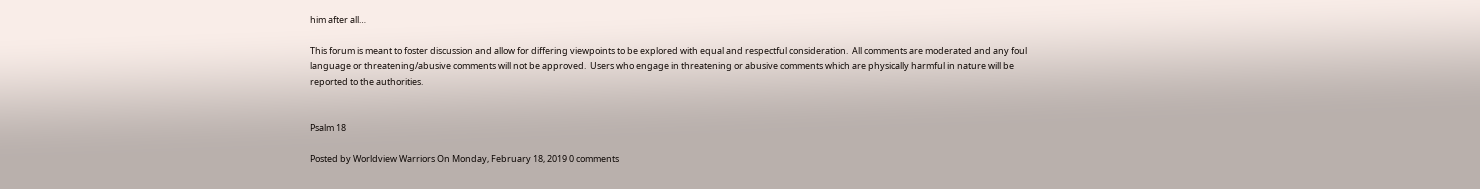him after all…

This forum is meant to foster discussion and allow for differing viewpoints to be explored with equal and respectful consideration.  All comments are moderated and any foul language or threatening/abusive comments will not be approved.  Users who engage in threatening or abusive comments which are physically harmful in nature will be reported to the authorities.


Psalm 18

Posted by Worldview Warriors On Monday, February 18, 2019 0 comments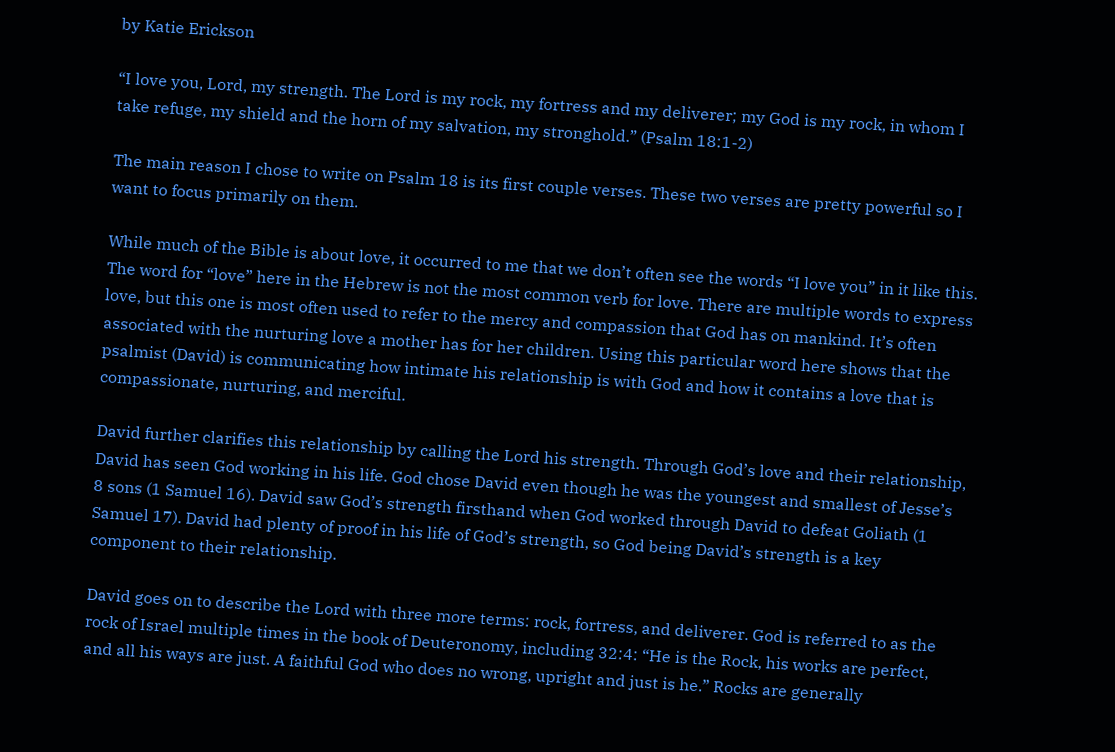by Katie Erickson

“I love you, Lord, my strength. The Lord is my rock, my fortress and my deliverer; my God is my rock, in whom I take refuge, my shield and the horn of my salvation, my stronghold.” (Psalm 18:1-2)

The main reason I chose to write on Psalm 18 is its first couple verses. These two verses are pretty powerful so I want to focus primarily on them.

While much of the Bible is about love, it occurred to me that we don’t often see the words “I love you” in it like this. The word for “love” here in the Hebrew is not the most common verb for love. There are multiple words to express love, but this one is most often used to refer to the mercy and compassion that God has on mankind. It’s often associated with the nurturing love a mother has for her children. Using this particular word here shows that the psalmist (David) is communicating how intimate his relationship is with God and how it contains a love that is compassionate, nurturing, and merciful.

David further clarifies this relationship by calling the Lord his strength. Through God’s love and their relationship, David has seen God working in his life. God chose David even though he was the youngest and smallest of Jesse’s 8 sons (1 Samuel 16). David saw God’s strength firsthand when God worked through David to defeat Goliath (1 Samuel 17). David had plenty of proof in his life of God’s strength, so God being David’s strength is a key component to their relationship.

David goes on to describe the Lord with three more terms: rock, fortress, and deliverer. God is referred to as the rock of Israel multiple times in the book of Deuteronomy, including 32:4: “He is the Rock, his works are perfect, and all his ways are just. A faithful God who does no wrong, upright and just is he.” Rocks are generally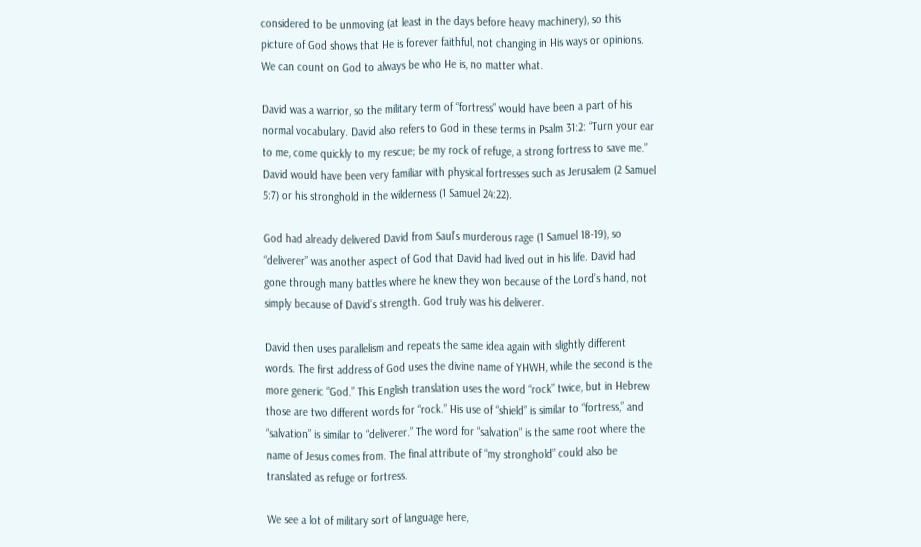considered to be unmoving (at least in the days before heavy machinery), so this picture of God shows that He is forever faithful, not changing in His ways or opinions. We can count on God to always be who He is, no matter what.

David was a warrior, so the military term of “fortress” would have been a part of his normal vocabulary. David also refers to God in these terms in Psalm 31:2: “Turn your ear to me, come quickly to my rescue; be my rock of refuge, a strong fortress to save me.” David would have been very familiar with physical fortresses such as Jerusalem (2 Samuel 5:7) or his stronghold in the wilderness (1 Samuel 24:22).

God had already delivered David from Saul’s murderous rage (1 Samuel 18-19), so “deliverer” was another aspect of God that David had lived out in his life. David had gone through many battles where he knew they won because of the Lord’s hand, not simply because of David’s strength. God truly was his deliverer.

David then uses parallelism and repeats the same idea again with slightly different words. The first address of God uses the divine name of YHWH, while the second is the more generic “God.” This English translation uses the word “rock” twice, but in Hebrew those are two different words for “rock.” His use of “shield” is similar to “fortress,” and “salvation” is similar to “deliverer.” The word for “salvation” is the same root where the name of Jesus comes from. The final attribute of “my stronghold” could also be translated as refuge or fortress.

We see a lot of military sort of language here,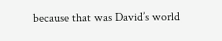because that was David’s world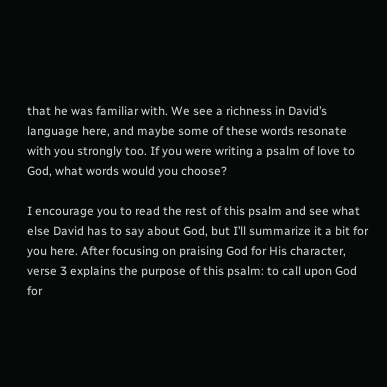that he was familiar with. We see a richness in David’s language here, and maybe some of these words resonate with you strongly too. If you were writing a psalm of love to God, what words would you choose?

I encourage you to read the rest of this psalm and see what else David has to say about God, but I’ll summarize it a bit for you here. After focusing on praising God for His character, verse 3 explains the purpose of this psalm: to call upon God for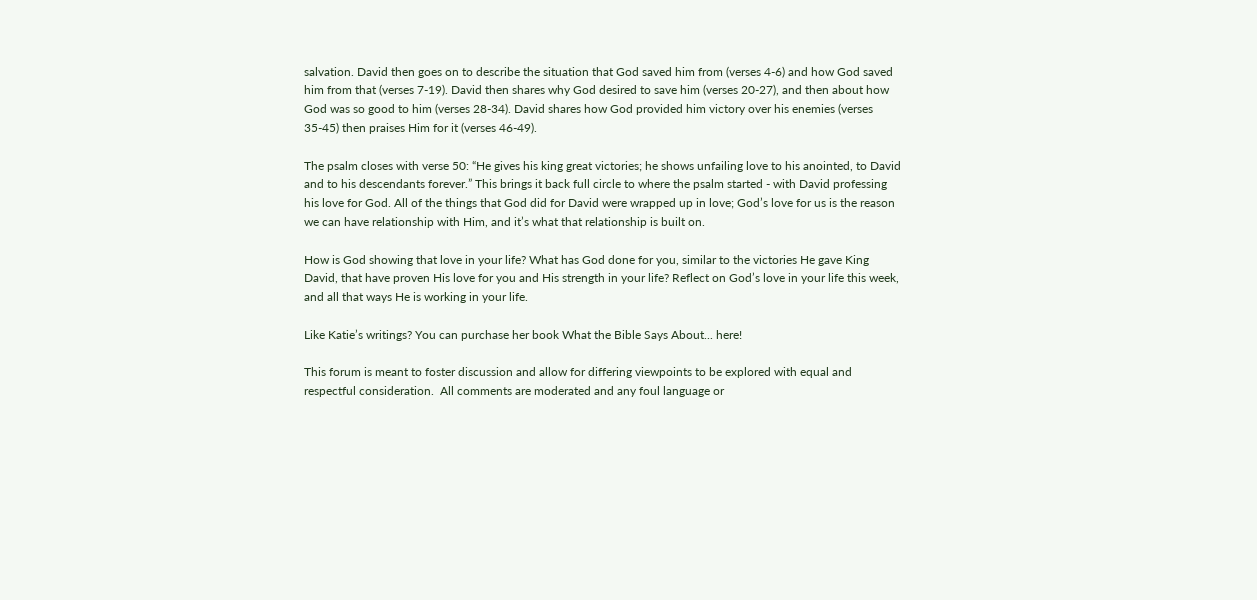salvation. David then goes on to describe the situation that God saved him from (verses 4-6) and how God saved him from that (verses 7-19). David then shares why God desired to save him (verses 20-27), and then about how God was so good to him (verses 28-34). David shares how God provided him victory over his enemies (verses 35-45) then praises Him for it (verses 46-49).

The psalm closes with verse 50: “He gives his king great victories; he shows unfailing love to his anointed, to David and to his descendants forever.” This brings it back full circle to where the psalm started - with David professing his love for God. All of the things that God did for David were wrapped up in love; God’s love for us is the reason we can have relationship with Him, and it’s what that relationship is built on.

How is God showing that love in your life? What has God done for you, similar to the victories He gave King David, that have proven His love for you and His strength in your life? Reflect on God’s love in your life this week, and all that ways He is working in your life.

Like Katie’s writings? You can purchase her book What the Bible Says About... here!

This forum is meant to foster discussion and allow for differing viewpoints to be explored with equal and respectful consideration.  All comments are moderated and any foul language or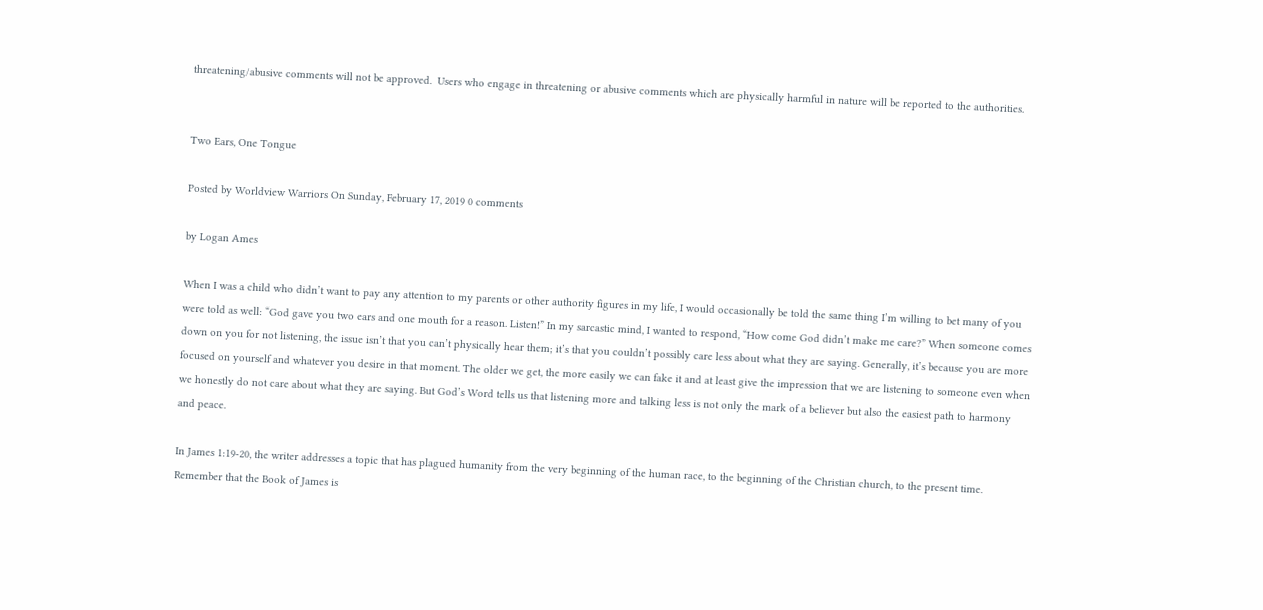threatening/abusive comments will not be approved.  Users who engage in threatening or abusive comments which are physically harmful in nature will be reported to the authorities.


Two Ears, One Tongue

Posted by Worldview Warriors On Sunday, February 17, 2019 0 comments

by Logan Ames

When I was a child who didn’t want to pay any attention to my parents or other authority figures in my life, I would occasionally be told the same thing I’m willing to bet many of you were told as well: “God gave you two ears and one mouth for a reason. Listen!” In my sarcastic mind, I wanted to respond, “How come God didn’t make me care?” When someone comes down on you for not listening, the issue isn’t that you can’t physically hear them; it’s that you couldn’t possibly care less about what they are saying. Generally, it’s because you are more focused on yourself and whatever you desire in that moment. The older we get, the more easily we can fake it and at least give the impression that we are listening to someone even when we honestly do not care about what they are saying. But God’s Word tells us that listening more and talking less is not only the mark of a believer but also the easiest path to harmony and peace.

In James 1:19-20, the writer addresses a topic that has plagued humanity from the very beginning of the human race, to the beginning of the Christian church, to the present time. Remember that the Book of James is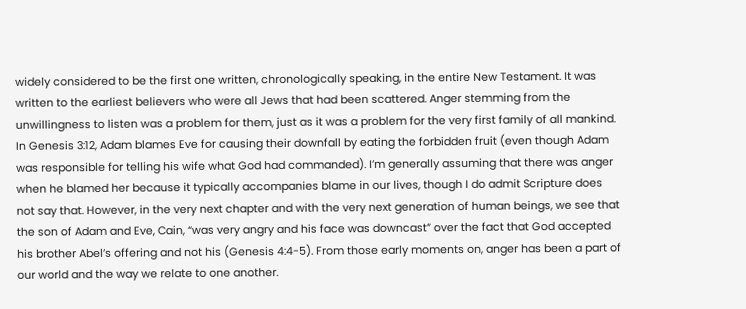widely considered to be the first one written, chronologically speaking, in the entire New Testament. It was written to the earliest believers who were all Jews that had been scattered. Anger stemming from the unwillingness to listen was a problem for them, just as it was a problem for the very first family of all mankind. In Genesis 3:12, Adam blames Eve for causing their downfall by eating the forbidden fruit (even though Adam was responsible for telling his wife what God had commanded). I’m generally assuming that there was anger when he blamed her because it typically accompanies blame in our lives, though I do admit Scripture does not say that. However, in the very next chapter and with the very next generation of human beings, we see that the son of Adam and Eve, Cain, “was very angry and his face was downcast” over the fact that God accepted his brother Abel’s offering and not his (Genesis 4:4-5). From those early moments on, anger has been a part of our world and the way we relate to one another.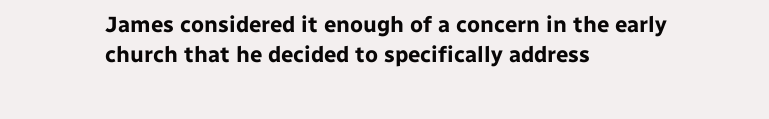James considered it enough of a concern in the early church that he decided to specifically address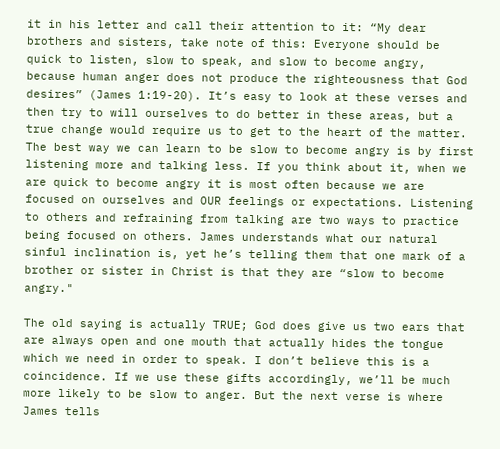it in his letter and call their attention to it: “My dear brothers and sisters, take note of this: Everyone should be quick to listen, slow to speak, and slow to become angry, because human anger does not produce the righteousness that God desires” (James 1:19-20). It’s easy to look at these verses and then try to will ourselves to do better in these areas, but a true change would require us to get to the heart of the matter. The best way we can learn to be slow to become angry is by first listening more and talking less. If you think about it, when we are quick to become angry it is most often because we are focused on ourselves and OUR feelings or expectations. Listening to others and refraining from talking are two ways to practice being focused on others. James understands what our natural sinful inclination is, yet he’s telling them that one mark of a brother or sister in Christ is that they are “slow to become angry."

The old saying is actually TRUE; God does give us two ears that are always open and one mouth that actually hides the tongue which we need in order to speak. I don’t believe this is a coincidence. If we use these gifts accordingly, we’ll be much more likely to be slow to anger. But the next verse is where James tells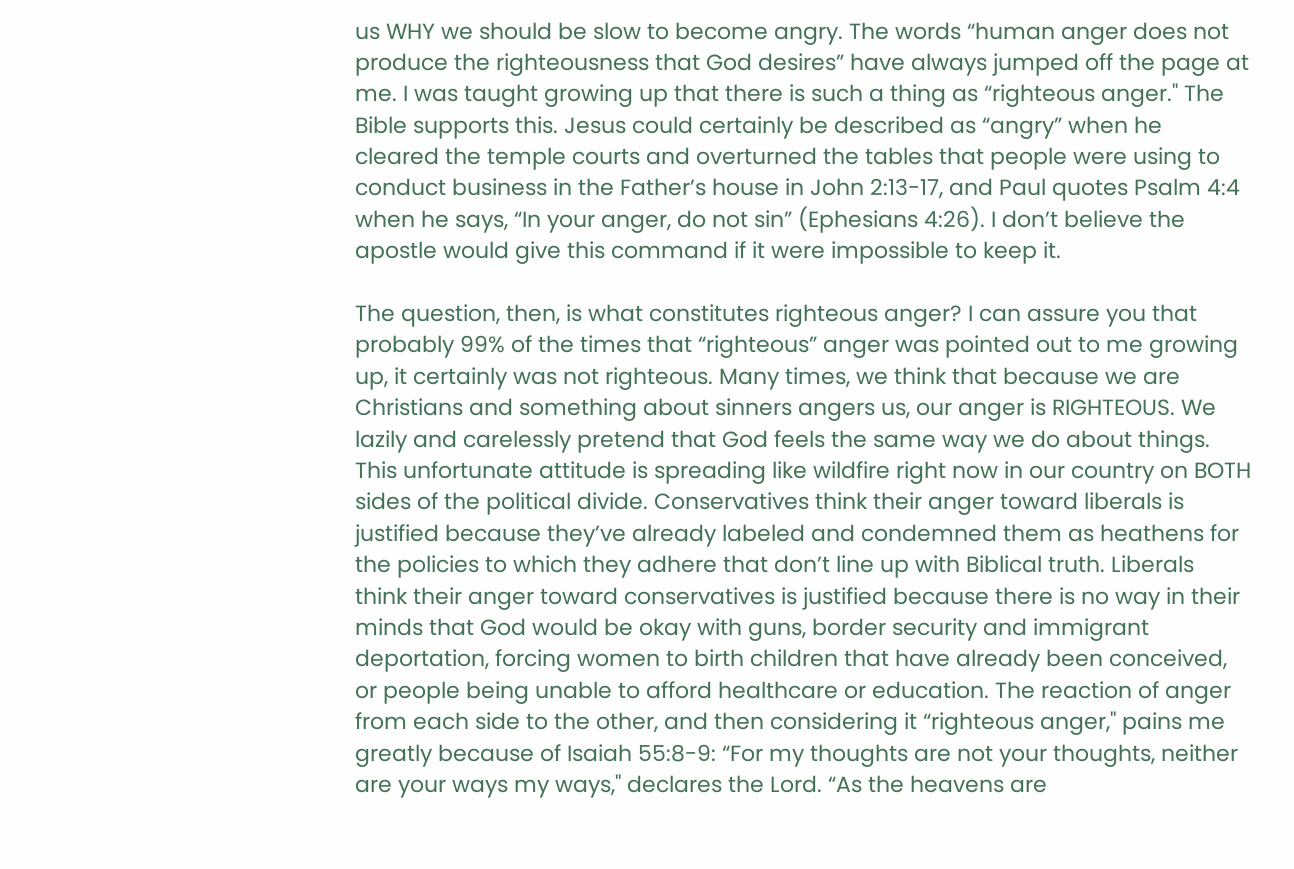us WHY we should be slow to become angry. The words “human anger does not produce the righteousness that God desires” have always jumped off the page at me. I was taught growing up that there is such a thing as “righteous anger." The Bible supports this. Jesus could certainly be described as “angry” when he cleared the temple courts and overturned the tables that people were using to conduct business in the Father’s house in John 2:13-17, and Paul quotes Psalm 4:4 when he says, “In your anger, do not sin” (Ephesians 4:26). I don’t believe the apostle would give this command if it were impossible to keep it.

The question, then, is what constitutes righteous anger? I can assure you that probably 99% of the times that “righteous” anger was pointed out to me growing up, it certainly was not righteous. Many times, we think that because we are Christians and something about sinners angers us, our anger is RIGHTEOUS. We lazily and carelessly pretend that God feels the same way we do about things. This unfortunate attitude is spreading like wildfire right now in our country on BOTH sides of the political divide. Conservatives think their anger toward liberals is justified because they’ve already labeled and condemned them as heathens for the policies to which they adhere that don’t line up with Biblical truth. Liberals think their anger toward conservatives is justified because there is no way in their minds that God would be okay with guns, border security and immigrant deportation, forcing women to birth children that have already been conceived, or people being unable to afford healthcare or education. The reaction of anger from each side to the other, and then considering it “righteous anger," pains me greatly because of Isaiah 55:8-9: “For my thoughts are not your thoughts, neither are your ways my ways," declares the Lord. “As the heavens are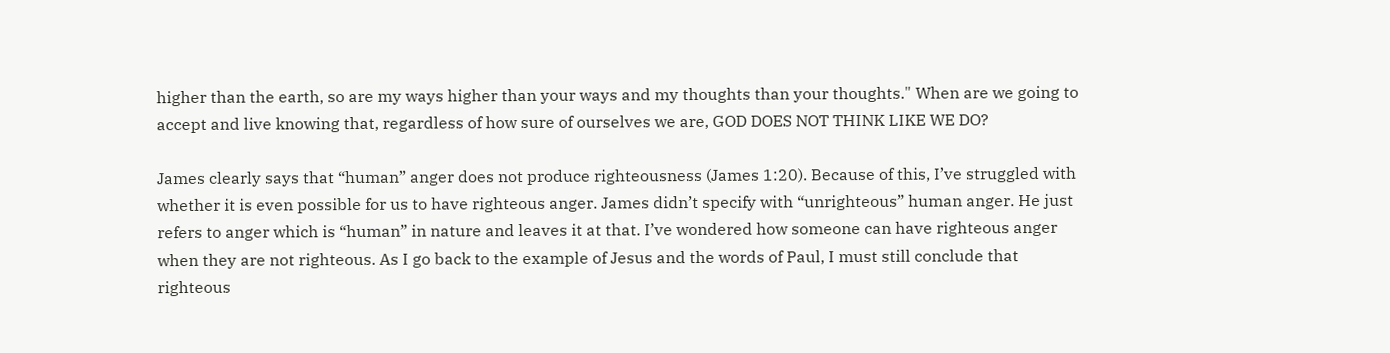higher than the earth, so are my ways higher than your ways and my thoughts than your thoughts." When are we going to accept and live knowing that, regardless of how sure of ourselves we are, GOD DOES NOT THINK LIKE WE DO?

James clearly says that “human” anger does not produce righteousness (James 1:20). Because of this, I’ve struggled with whether it is even possible for us to have righteous anger. James didn’t specify with “unrighteous” human anger. He just refers to anger which is “human” in nature and leaves it at that. I’ve wondered how someone can have righteous anger when they are not righteous. As I go back to the example of Jesus and the words of Paul, I must still conclude that righteous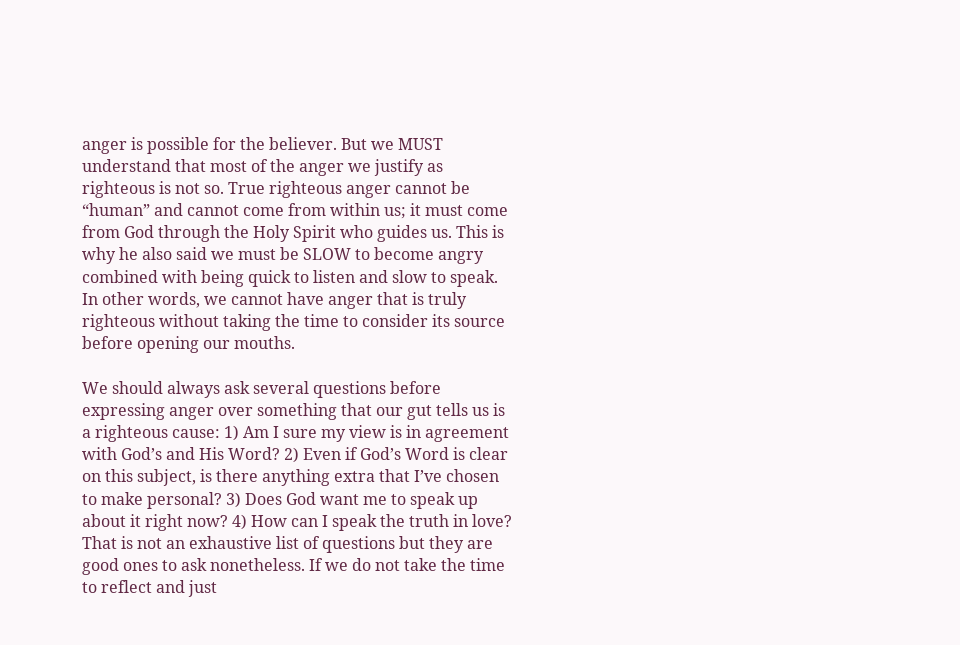anger is possible for the believer. But we MUST understand that most of the anger we justify as righteous is not so. True righteous anger cannot be “human” and cannot come from within us; it must come from God through the Holy Spirit who guides us. This is why he also said we must be SLOW to become angry combined with being quick to listen and slow to speak. In other words, we cannot have anger that is truly righteous without taking the time to consider its source before opening our mouths.

We should always ask several questions before expressing anger over something that our gut tells us is a righteous cause: 1) Am I sure my view is in agreement with God’s and His Word? 2) Even if God’s Word is clear on this subject, is there anything extra that I’ve chosen to make personal? 3) Does God want me to speak up about it right now? 4) How can I speak the truth in love? That is not an exhaustive list of questions but they are good ones to ask nonetheless. If we do not take the time to reflect and just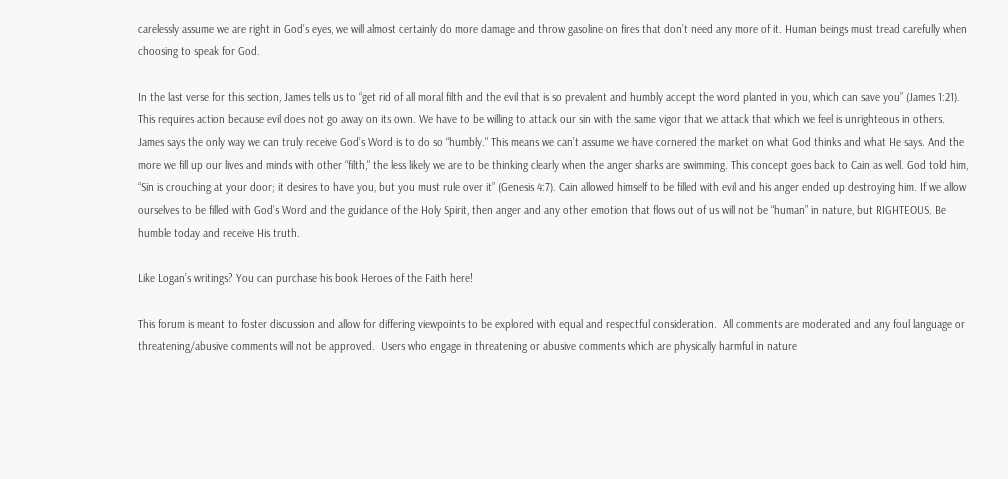carelessly assume we are right in God’s eyes, we will almost certainly do more damage and throw gasoline on fires that don’t need any more of it. Human beings must tread carefully when choosing to speak for God.

In the last verse for this section, James tells us to “get rid of all moral filth and the evil that is so prevalent and humbly accept the word planted in you, which can save you” (James 1:21). This requires action because evil does not go away on its own. We have to be willing to attack our sin with the same vigor that we attack that which we feel is unrighteous in others. James says the only way we can truly receive God’s Word is to do so “humbly." This means we can’t assume we have cornered the market on what God thinks and what He says. And the more we fill up our lives and minds with other “filth," the less likely we are to be thinking clearly when the anger sharks are swimming. This concept goes back to Cain as well. God told him, “Sin is crouching at your door; it desires to have you, but you must rule over it” (Genesis 4:7). Cain allowed himself to be filled with evil and his anger ended up destroying him. If we allow ourselves to be filled with God’s Word and the guidance of the Holy Spirit, then anger and any other emotion that flows out of us will not be “human” in nature, but RIGHTEOUS. Be humble today and receive His truth.

Like Logan’s writings? You can purchase his book Heroes of the Faith here!

This forum is meant to foster discussion and allow for differing viewpoints to be explored with equal and respectful consideration.  All comments are moderated and any foul language or threatening/abusive comments will not be approved.  Users who engage in threatening or abusive comments which are physically harmful in nature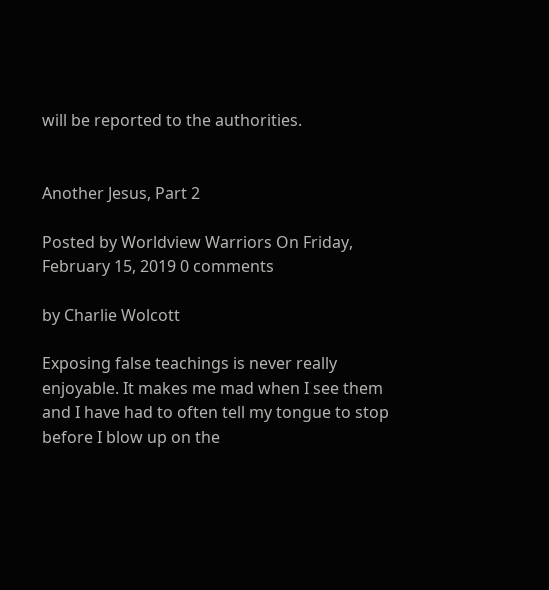will be reported to the authorities.


Another Jesus, Part 2

Posted by Worldview Warriors On Friday, February 15, 2019 0 comments

by Charlie Wolcott

Exposing false teachings is never really enjoyable. It makes me mad when I see them and I have had to often tell my tongue to stop before I blow up on the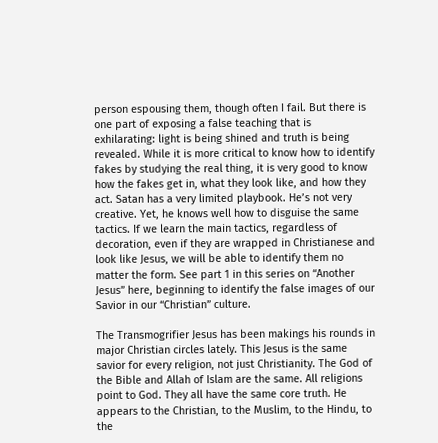person espousing them, though often I fail. But there is one part of exposing a false teaching that is exhilarating: light is being shined and truth is being revealed. While it is more critical to know how to identify fakes by studying the real thing, it is very good to know how the fakes get in, what they look like, and how they act. Satan has a very limited playbook. He’s not very creative. Yet, he knows well how to disguise the same tactics. If we learn the main tactics, regardless of decoration, even if they are wrapped in Christianese and look like Jesus, we will be able to identify them no matter the form. See part 1 in this series on “Another Jesus” here, beginning to identify the false images of our Savior in our “Christian” culture.

The Transmogrifier Jesus has been makings his rounds in major Christian circles lately. This Jesus is the same savior for every religion, not just Christianity. The God of the Bible and Allah of Islam are the same. All religions point to God. They all have the same core truth. He appears to the Christian, to the Muslim, to the Hindu, to the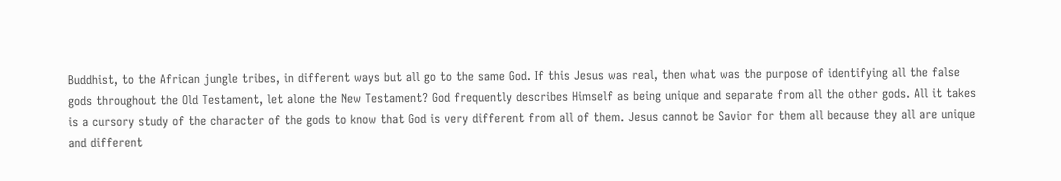Buddhist, to the African jungle tribes, in different ways but all go to the same God. If this Jesus was real, then what was the purpose of identifying all the false gods throughout the Old Testament, let alone the New Testament? God frequently describes Himself as being unique and separate from all the other gods. All it takes is a cursory study of the character of the gods to know that God is very different from all of them. Jesus cannot be Savior for them all because they all are unique and different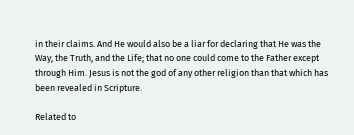in their claims. And He would also be a liar for declaring that He was the Way, the Truth, and the Life; that no one could come to the Father except through Him. Jesus is not the god of any other religion than that which has been revealed in Scripture.

Related to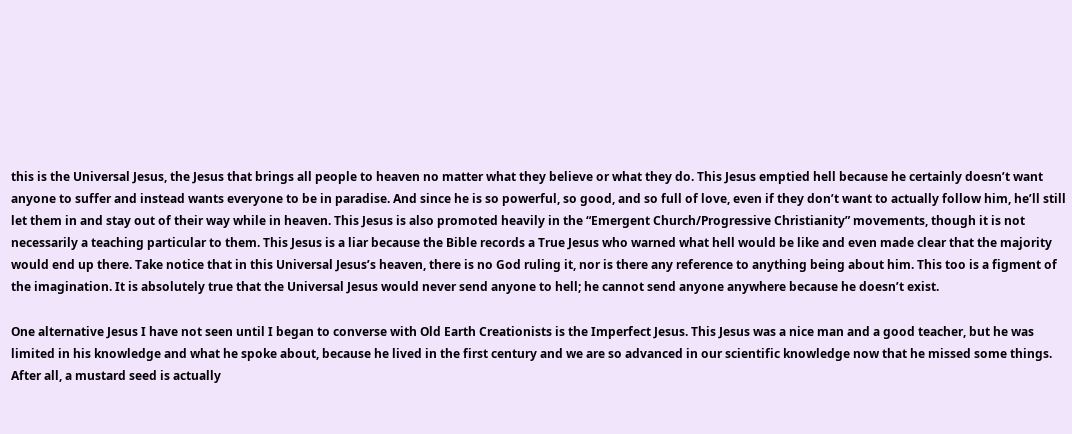this is the Universal Jesus, the Jesus that brings all people to heaven no matter what they believe or what they do. This Jesus emptied hell because he certainly doesn’t want anyone to suffer and instead wants everyone to be in paradise. And since he is so powerful, so good, and so full of love, even if they don’t want to actually follow him, he’ll still let them in and stay out of their way while in heaven. This Jesus is also promoted heavily in the “Emergent Church/Progressive Christianity” movements, though it is not necessarily a teaching particular to them. This Jesus is a liar because the Bible records a True Jesus who warned what hell would be like and even made clear that the majority would end up there. Take notice that in this Universal Jesus’s heaven, there is no God ruling it, nor is there any reference to anything being about him. This too is a figment of the imagination. It is absolutely true that the Universal Jesus would never send anyone to hell; he cannot send anyone anywhere because he doesn’t exist.

One alternative Jesus I have not seen until I began to converse with Old Earth Creationists is the Imperfect Jesus. This Jesus was a nice man and a good teacher, but he was limited in his knowledge and what he spoke about, because he lived in the first century and we are so advanced in our scientific knowledge now that he missed some things. After all, a mustard seed is actually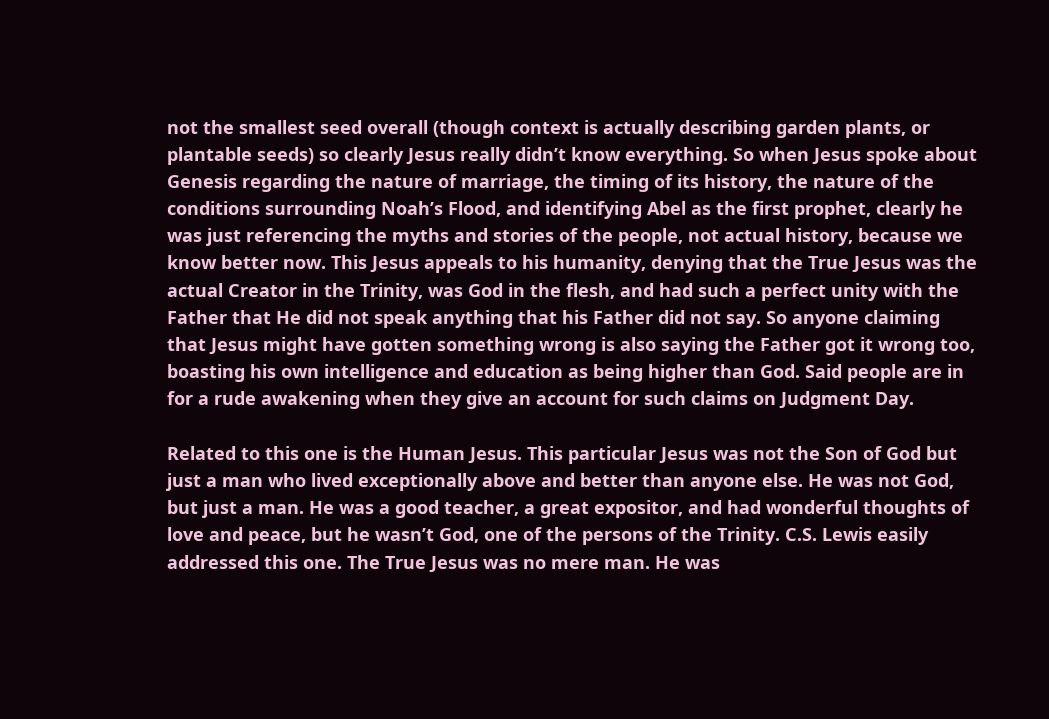not the smallest seed overall (though context is actually describing garden plants, or plantable seeds) so clearly Jesus really didn’t know everything. So when Jesus spoke about Genesis regarding the nature of marriage, the timing of its history, the nature of the conditions surrounding Noah’s Flood, and identifying Abel as the first prophet, clearly he was just referencing the myths and stories of the people, not actual history, because we know better now. This Jesus appeals to his humanity, denying that the True Jesus was the actual Creator in the Trinity, was God in the flesh, and had such a perfect unity with the Father that He did not speak anything that his Father did not say. So anyone claiming that Jesus might have gotten something wrong is also saying the Father got it wrong too, boasting his own intelligence and education as being higher than God. Said people are in for a rude awakening when they give an account for such claims on Judgment Day.

Related to this one is the Human Jesus. This particular Jesus was not the Son of God but just a man who lived exceptionally above and better than anyone else. He was not God, but just a man. He was a good teacher, a great expositor, and had wonderful thoughts of love and peace, but he wasn’t God, one of the persons of the Trinity. C.S. Lewis easily addressed this one. The True Jesus was no mere man. He was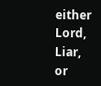either Lord, Liar, or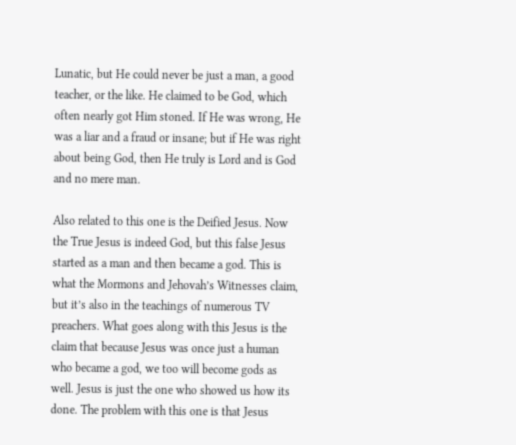Lunatic, but He could never be just a man, a good teacher, or the like. He claimed to be God, which often nearly got Him stoned. If He was wrong, He was a liar and a fraud or insane; but if He was right about being God, then He truly is Lord and is God and no mere man.

Also related to this one is the Deified Jesus. Now the True Jesus is indeed God, but this false Jesus started as a man and then became a god. This is what the Mormons and Jehovah’s Witnesses claim, but it’s also in the teachings of numerous TV preachers. What goes along with this Jesus is the claim that because Jesus was once just a human who became a god, we too will become gods as well. Jesus is just the one who showed us how its done. The problem with this one is that Jesus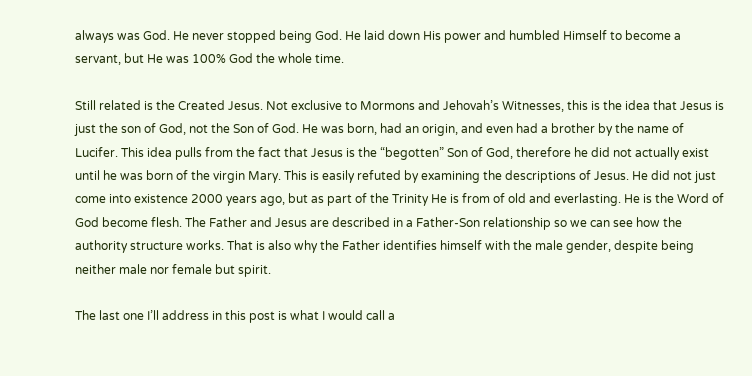always was God. He never stopped being God. He laid down His power and humbled Himself to become a servant, but He was 100% God the whole time.

Still related is the Created Jesus. Not exclusive to Mormons and Jehovah’s Witnesses, this is the idea that Jesus is just the son of God, not the Son of God. He was born, had an origin, and even had a brother by the name of Lucifer. This idea pulls from the fact that Jesus is the “begotten” Son of God, therefore he did not actually exist until he was born of the virgin Mary. This is easily refuted by examining the descriptions of Jesus. He did not just come into existence 2000 years ago, but as part of the Trinity He is from of old and everlasting. He is the Word of God become flesh. The Father and Jesus are described in a Father-Son relationship so we can see how the authority structure works. That is also why the Father identifies himself with the male gender, despite being neither male nor female but spirit.

The last one I’ll address in this post is what I would call a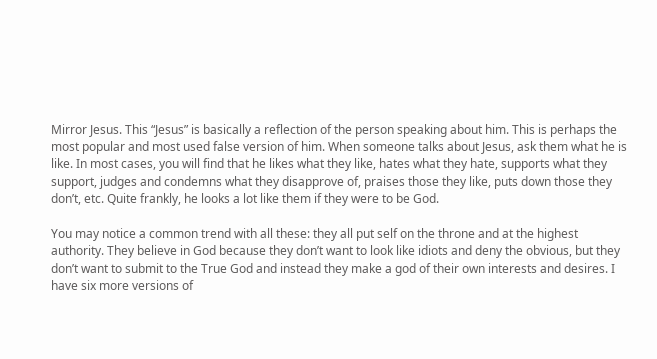Mirror Jesus. This “Jesus” is basically a reflection of the person speaking about him. This is perhaps the most popular and most used false version of him. When someone talks about Jesus, ask them what he is like. In most cases, you will find that he likes what they like, hates what they hate, supports what they support, judges and condemns what they disapprove of, praises those they like, puts down those they don’t, etc. Quite frankly, he looks a lot like them if they were to be God.

You may notice a common trend with all these: they all put self on the throne and at the highest authority. They believe in God because they don’t want to look like idiots and deny the obvious, but they don’t want to submit to the True God and instead they make a god of their own interests and desires. I have six more versions of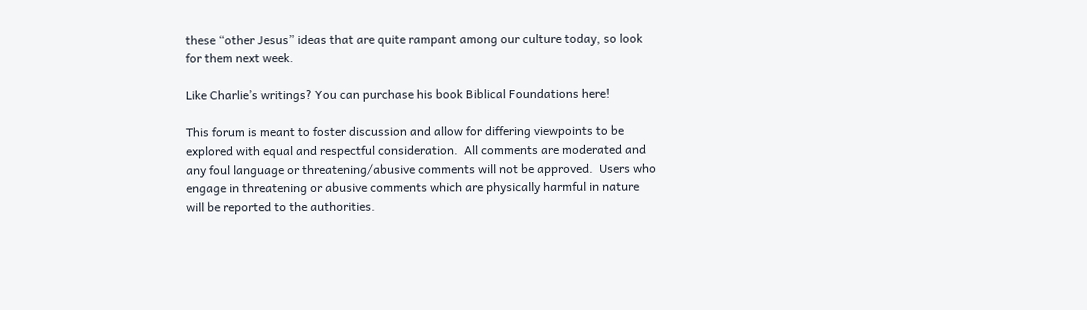these “other Jesus” ideas that are quite rampant among our culture today, so look for them next week.

Like Charlie’s writings? You can purchase his book Biblical Foundations here!

This forum is meant to foster discussion and allow for differing viewpoints to be explored with equal and respectful consideration.  All comments are moderated and any foul language or threatening/abusive comments will not be approved.  Users who engage in threatening or abusive comments which are physically harmful in nature will be reported to the authorities.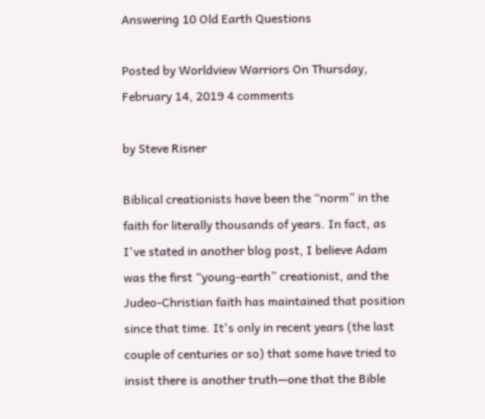Answering 10 Old Earth Questions

Posted by Worldview Warriors On Thursday, February 14, 2019 4 comments

by Steve Risner

Biblical creationists have been the “norm” in the faith for literally thousands of years. In fact, as I've stated in another blog post, I believe Adam was the first “young-earth” creationist, and the Judeo-Christian faith has maintained that position since that time. It's only in recent years (the last couple of centuries or so) that some have tried to insist there is another truth—one that the Bible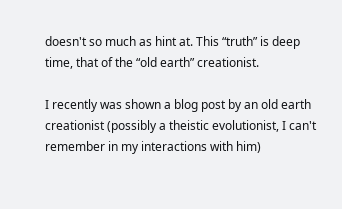doesn't so much as hint at. This “truth” is deep time, that of the “old earth” creationist.

I recently was shown a blog post by an old earth creationist (possibly a theistic evolutionist, I can't remember in my interactions with him)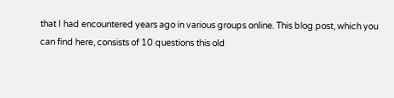that I had encountered years ago in various groups online. This blog post, which you can find here, consists of 10 questions this old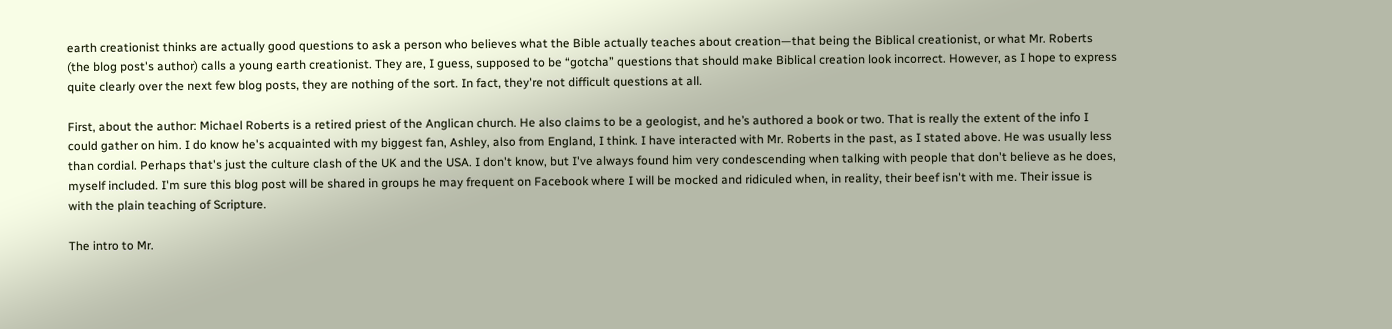earth creationist thinks are actually good questions to ask a person who believes what the Bible actually teaches about creation—that being the Biblical creationist, or what Mr. Roberts (the blog post's author) calls a young earth creationist. They are, I guess, supposed to be “gotcha” questions that should make Biblical creation look incorrect. However, as I hope to express quite clearly over the next few blog posts, they are nothing of the sort. In fact, they're not difficult questions at all.

First, about the author: Michael Roberts is a retired priest of the Anglican church. He also claims to be a geologist, and he’s authored a book or two. That is really the extent of the info I could gather on him. I do know he's acquainted with my biggest fan, Ashley, also from England, I think. I have interacted with Mr. Roberts in the past, as I stated above. He was usually less than cordial. Perhaps that's just the culture clash of the UK and the USA. I don't know, but I've always found him very condescending when talking with people that don't believe as he does, myself included. I'm sure this blog post will be shared in groups he may frequent on Facebook where I will be mocked and ridiculed when, in reality, their beef isn't with me. Their issue is with the plain teaching of Scripture.

The intro to Mr.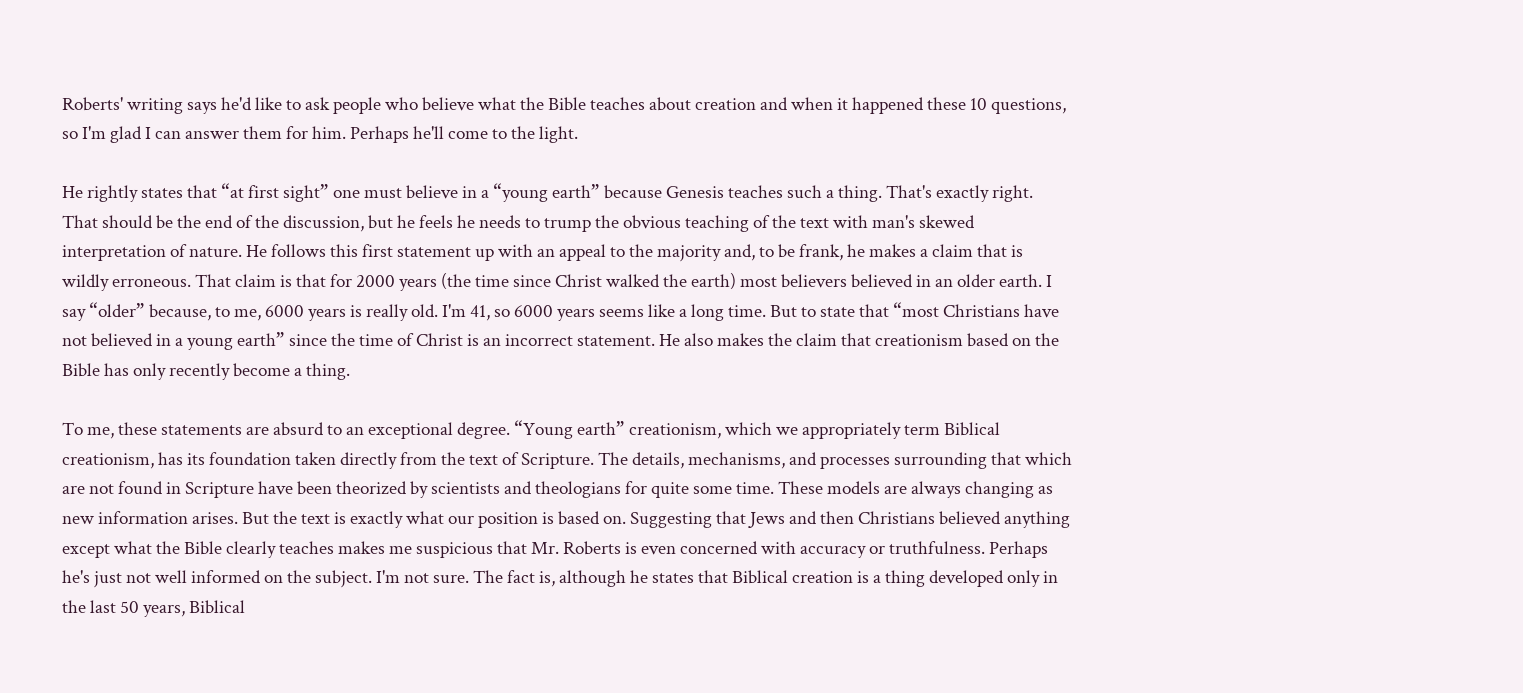Roberts' writing says he'd like to ask people who believe what the Bible teaches about creation and when it happened these 10 questions, so I'm glad I can answer them for him. Perhaps he'll come to the light.

He rightly states that “at first sight” one must believe in a “young earth” because Genesis teaches such a thing. That's exactly right. That should be the end of the discussion, but he feels he needs to trump the obvious teaching of the text with man's skewed interpretation of nature. He follows this first statement up with an appeal to the majority and, to be frank, he makes a claim that is wildly erroneous. That claim is that for 2000 years (the time since Christ walked the earth) most believers believed in an older earth. I say “older” because, to me, 6000 years is really old. I'm 41, so 6000 years seems like a long time. But to state that “most Christians have not believed in a young earth” since the time of Christ is an incorrect statement. He also makes the claim that creationism based on the Bible has only recently become a thing.

To me, these statements are absurd to an exceptional degree. “Young earth” creationism, which we appropriately term Biblical creationism, has its foundation taken directly from the text of Scripture. The details, mechanisms, and processes surrounding that which are not found in Scripture have been theorized by scientists and theologians for quite some time. These models are always changing as new information arises. But the text is exactly what our position is based on. Suggesting that Jews and then Christians believed anything except what the Bible clearly teaches makes me suspicious that Mr. Roberts is even concerned with accuracy or truthfulness. Perhaps he's just not well informed on the subject. I'm not sure. The fact is, although he states that Biblical creation is a thing developed only in the last 50 years, Biblical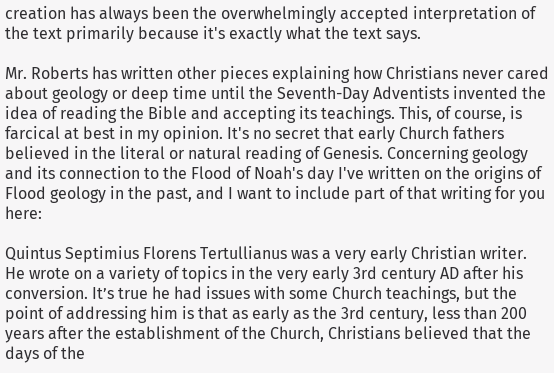creation has always been the overwhelmingly accepted interpretation of the text primarily because it's exactly what the text says.

Mr. Roberts has written other pieces explaining how Christians never cared about geology or deep time until the Seventh-Day Adventists invented the idea of reading the Bible and accepting its teachings. This, of course, is farcical at best in my opinion. It's no secret that early Church fathers believed in the literal or natural reading of Genesis. Concerning geology and its connection to the Flood of Noah's day I've written on the origins of Flood geology in the past, and I want to include part of that writing for you here:

Quintus Septimius Florens Tertullianus was a very early Christian writer. He wrote on a variety of topics in the very early 3rd century AD after his conversion. It’s true he had issues with some Church teachings, but the point of addressing him is that as early as the 3rd century, less than 200 years after the establishment of the Church, Christians believed that the days of the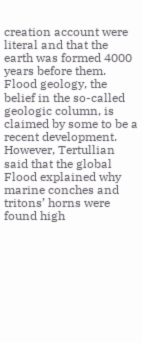creation account were literal and that the earth was formed 4000 years before them. Flood geology, the belief in the so-called geologic column, is claimed by some to be a recent development. However, Tertullian said that the global Flood explained why marine conches and tritons’ horns were found high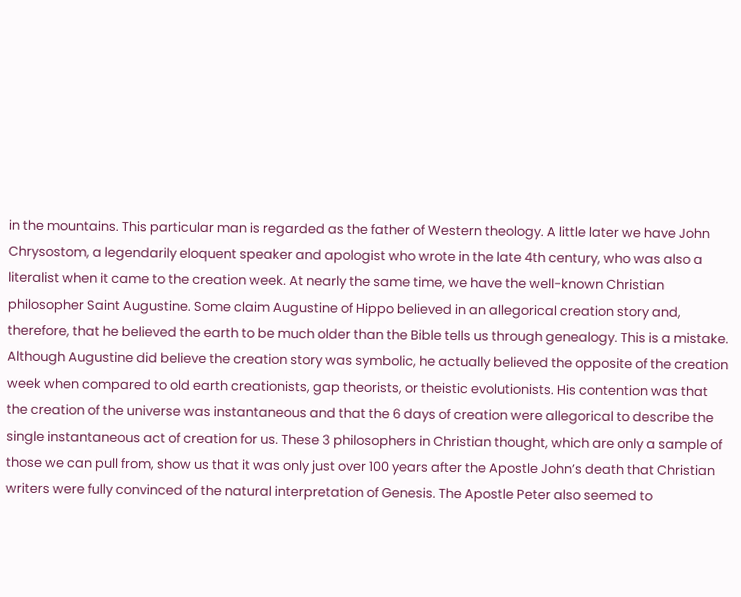in the mountains. This particular man is regarded as the father of Western theology. A little later we have John Chrysostom, a legendarily eloquent speaker and apologist who wrote in the late 4th century, who was also a literalist when it came to the creation week. At nearly the same time, we have the well-known Christian philosopher Saint Augustine. Some claim Augustine of Hippo believed in an allegorical creation story and, therefore, that he believed the earth to be much older than the Bible tells us through genealogy. This is a mistake. Although Augustine did believe the creation story was symbolic, he actually believed the opposite of the creation week when compared to old earth creationists, gap theorists, or theistic evolutionists. His contention was that the creation of the universe was instantaneous and that the 6 days of creation were allegorical to describe the single instantaneous act of creation for us. These 3 philosophers in Christian thought, which are only a sample of those we can pull from, show us that it was only just over 100 years after the Apostle John’s death that Christian writers were fully convinced of the natural interpretation of Genesis. The Apostle Peter also seemed to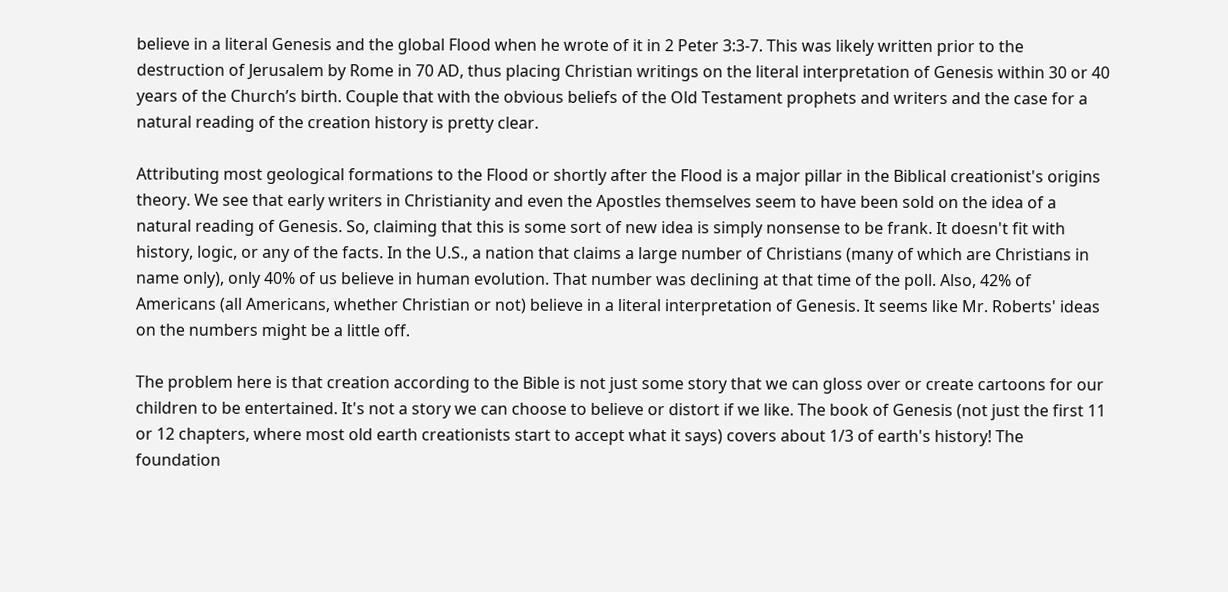believe in a literal Genesis and the global Flood when he wrote of it in 2 Peter 3:3-7. This was likely written prior to the destruction of Jerusalem by Rome in 70 AD, thus placing Christian writings on the literal interpretation of Genesis within 30 or 40 years of the Church’s birth. Couple that with the obvious beliefs of the Old Testament prophets and writers and the case for a natural reading of the creation history is pretty clear.

Attributing most geological formations to the Flood or shortly after the Flood is a major pillar in the Biblical creationist's origins theory. We see that early writers in Christianity and even the Apostles themselves seem to have been sold on the idea of a natural reading of Genesis. So, claiming that this is some sort of new idea is simply nonsense to be frank. It doesn't fit with history, logic, or any of the facts. In the U.S., a nation that claims a large number of Christians (many of which are Christians in name only), only 40% of us believe in human evolution. That number was declining at that time of the poll. Also, 42% of Americans (all Americans, whether Christian or not) believe in a literal interpretation of Genesis. It seems like Mr. Roberts' ideas on the numbers might be a little off.

The problem here is that creation according to the Bible is not just some story that we can gloss over or create cartoons for our children to be entertained. It's not a story we can choose to believe or distort if we like. The book of Genesis (not just the first 11 or 12 chapters, where most old earth creationists start to accept what it says) covers about 1/3 of earth's history! The foundation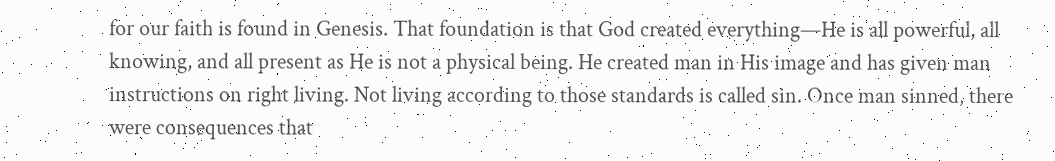for our faith is found in Genesis. That foundation is that God created everything—He is all powerful, all knowing, and all present as He is not a physical being. He created man in His image and has given man instructions on right living. Not living according to those standards is called sin. Once man sinned, there were consequences that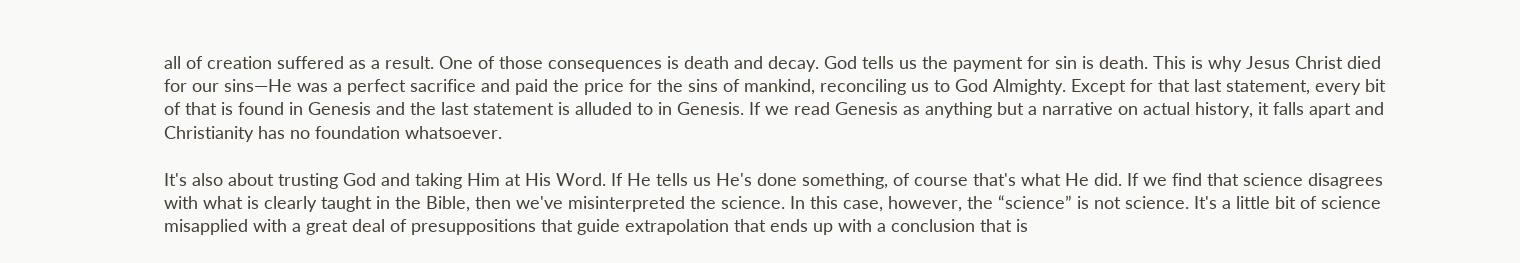all of creation suffered as a result. One of those consequences is death and decay. God tells us the payment for sin is death. This is why Jesus Christ died for our sins—He was a perfect sacrifice and paid the price for the sins of mankind, reconciling us to God Almighty. Except for that last statement, every bit of that is found in Genesis and the last statement is alluded to in Genesis. If we read Genesis as anything but a narrative on actual history, it falls apart and Christianity has no foundation whatsoever.

It's also about trusting God and taking Him at His Word. If He tells us He's done something, of course that's what He did. If we find that science disagrees with what is clearly taught in the Bible, then we've misinterpreted the science. In this case, however, the “science” is not science. It's a little bit of science misapplied with a great deal of presuppositions that guide extrapolation that ends up with a conclusion that is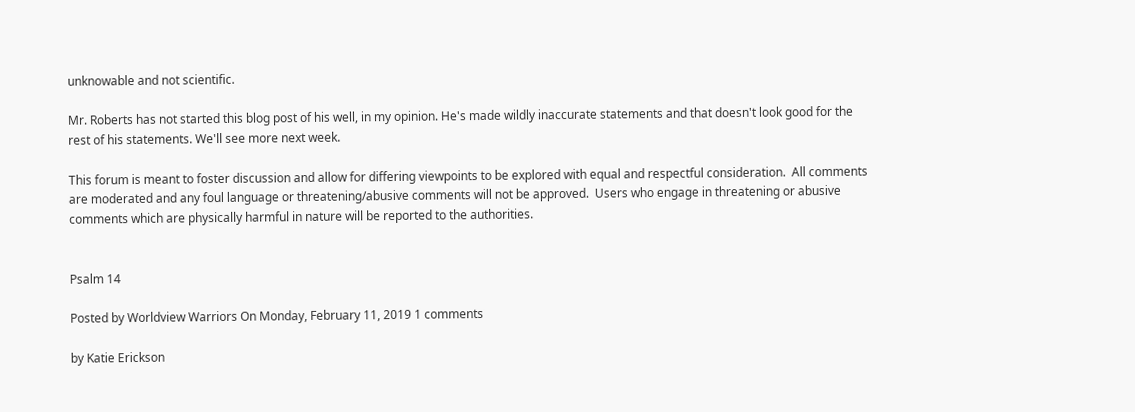unknowable and not scientific.

Mr. Roberts has not started this blog post of his well, in my opinion. He's made wildly inaccurate statements and that doesn't look good for the rest of his statements. We'll see more next week.

This forum is meant to foster discussion and allow for differing viewpoints to be explored with equal and respectful consideration.  All comments are moderated and any foul language or threatening/abusive comments will not be approved.  Users who engage in threatening or abusive comments which are physically harmful in nature will be reported to the authorities.


Psalm 14

Posted by Worldview Warriors On Monday, February 11, 2019 1 comments

by Katie Erickson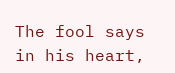The fool says in his heart,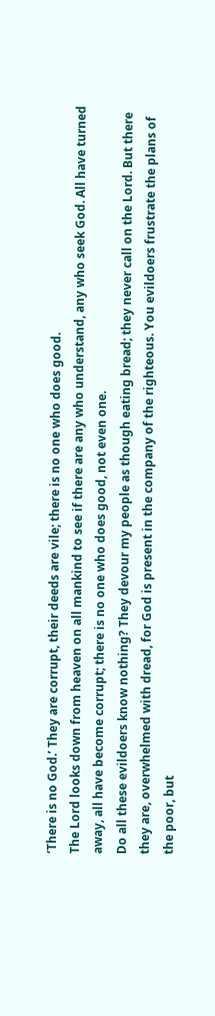‘There is no God.’ They are corrupt, their deeds are vile; there is no one who does good.
The Lord looks down from heaven on all mankind to see if there are any who understand, any who seek God. All have turned away, all have become corrupt; there is no one who does good, not even one.
Do all these evildoers know nothing? They devour my people as though eating bread; they never call on the Lord. But there they are, overwhelmed with dread, for God is present in the company of the righteous. You evildoers frustrate the plans of the poor, but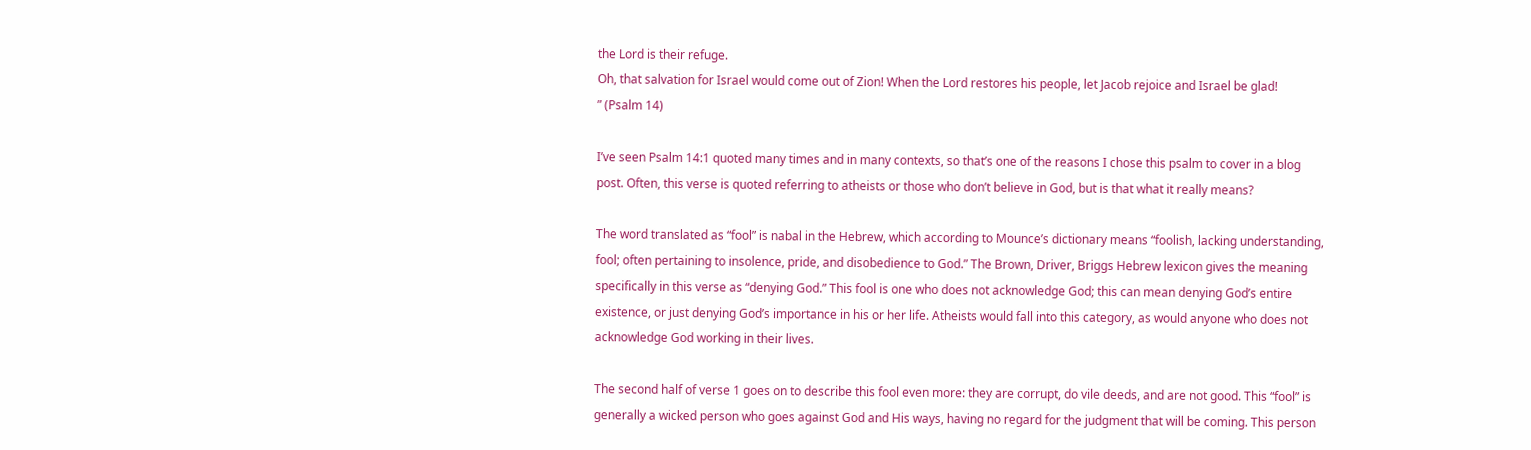the Lord is their refuge.
Oh, that salvation for Israel would come out of Zion! When the Lord restores his people, let Jacob rejoice and Israel be glad!
” (Psalm 14)

I’ve seen Psalm 14:1 quoted many times and in many contexts, so that’s one of the reasons I chose this psalm to cover in a blog post. Often, this verse is quoted referring to atheists or those who don’t believe in God, but is that what it really means?

The word translated as “fool” is nabal in the Hebrew, which according to Mounce’s dictionary means “foolish, lacking understanding, fool; often pertaining to insolence, pride, and disobedience to God.” The Brown, Driver, Briggs Hebrew lexicon gives the meaning specifically in this verse as “denying God.” This fool is one who does not acknowledge God; this can mean denying God’s entire existence, or just denying God’s importance in his or her life. Atheists would fall into this category, as would anyone who does not acknowledge God working in their lives.

The second half of verse 1 goes on to describe this fool even more: they are corrupt, do vile deeds, and are not good. This “fool” is generally a wicked person who goes against God and His ways, having no regard for the judgment that will be coming. This person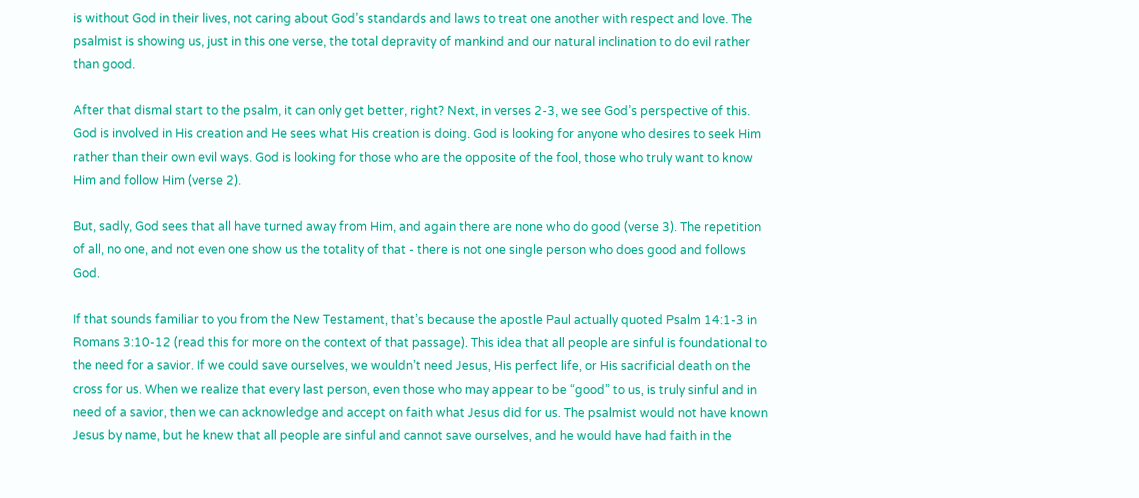is without God in their lives, not caring about God’s standards and laws to treat one another with respect and love. The psalmist is showing us, just in this one verse, the total depravity of mankind and our natural inclination to do evil rather than good.

After that dismal start to the psalm, it can only get better, right? Next, in verses 2-3, we see God’s perspective of this. God is involved in His creation and He sees what His creation is doing. God is looking for anyone who desires to seek Him rather than their own evil ways. God is looking for those who are the opposite of the fool, those who truly want to know Him and follow Him (verse 2).

But, sadly, God sees that all have turned away from Him, and again there are none who do good (verse 3). The repetition of all, no one, and not even one show us the totality of that - there is not one single person who does good and follows God.

If that sounds familiar to you from the New Testament, that’s because the apostle Paul actually quoted Psalm 14:1-3 in Romans 3:10-12 (read this for more on the context of that passage). This idea that all people are sinful is foundational to the need for a savior. If we could save ourselves, we wouldn’t need Jesus, His perfect life, or His sacrificial death on the cross for us. When we realize that every last person, even those who may appear to be “good” to us, is truly sinful and in need of a savior, then we can acknowledge and accept on faith what Jesus did for us. The psalmist would not have known Jesus by name, but he knew that all people are sinful and cannot save ourselves, and he would have had faith in the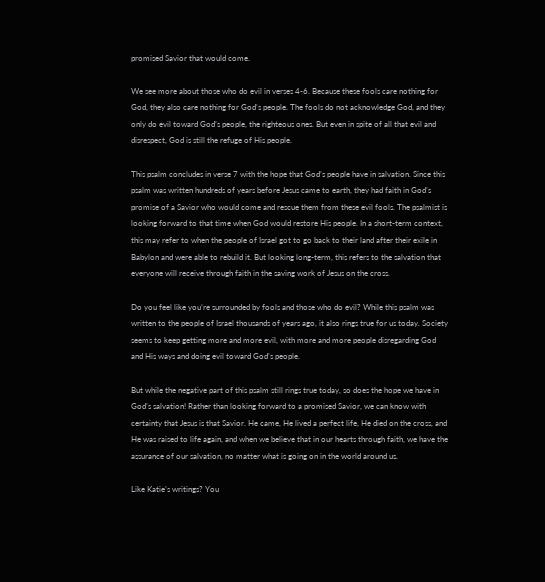promised Savior that would come.

We see more about those who do evil in verses 4-6. Because these fools care nothing for God, they also care nothing for God’s people. The fools do not acknowledge God, and they only do evil toward God’s people, the righteous ones. But even in spite of all that evil and disrespect, God is still the refuge of His people.

This psalm concludes in verse 7 with the hope that God’s people have in salvation. Since this psalm was written hundreds of years before Jesus came to earth, they had faith in God’s promise of a Savior who would come and rescue them from these evil fools. The psalmist is looking forward to that time when God would restore His people. In a short-term context, this may refer to when the people of Israel got to go back to their land after their exile in Babylon and were able to rebuild it. But looking long-term, this refers to the salvation that everyone will receive through faith in the saving work of Jesus on the cross.

Do you feel like you’re surrounded by fools and those who do evil? While this psalm was written to the people of Israel thousands of years ago, it also rings true for us today. Society seems to keep getting more and more evil, with more and more people disregarding God and His ways and doing evil toward God’s people.

But while the negative part of this psalm still rings true today, so does the hope we have in God’s salvation! Rather than looking forward to a promised Savior, we can know with certainty that Jesus is that Savior. He came, He lived a perfect life, He died on the cross, and He was raised to life again, and when we believe that in our hearts through faith, we have the assurance of our salvation, no matter what is going on in the world around us.

Like Katie’s writings? You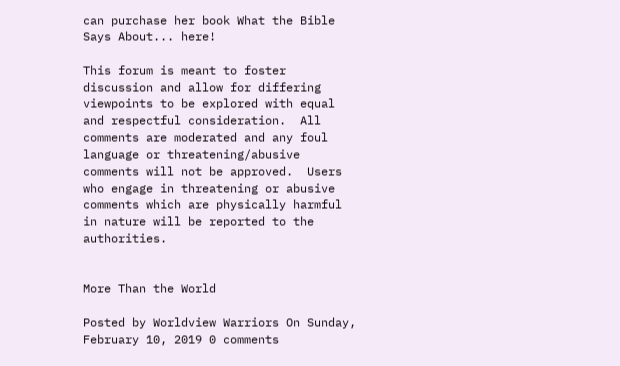can purchase her book What the Bible Says About... here!

This forum is meant to foster discussion and allow for differing viewpoints to be explored with equal and respectful consideration.  All comments are moderated and any foul language or threatening/abusive comments will not be approved.  Users who engage in threatening or abusive comments which are physically harmful in nature will be reported to the authorities.


More Than the World

Posted by Worldview Warriors On Sunday, February 10, 2019 0 comments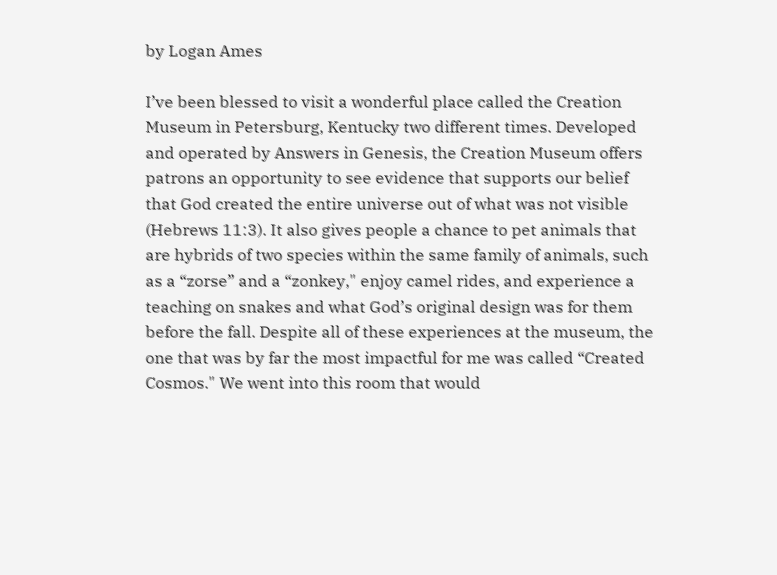by Logan Ames

I’ve been blessed to visit a wonderful place called the Creation Museum in Petersburg, Kentucky two different times. Developed and operated by Answers in Genesis, the Creation Museum offers patrons an opportunity to see evidence that supports our belief that God created the entire universe out of what was not visible (Hebrews 11:3). It also gives people a chance to pet animals that are hybrids of two species within the same family of animals, such as a “zorse” and a “zonkey," enjoy camel rides, and experience a teaching on snakes and what God’s original design was for them before the fall. Despite all of these experiences at the museum, the one that was by far the most impactful for me was called “Created Cosmos." We went into this room that would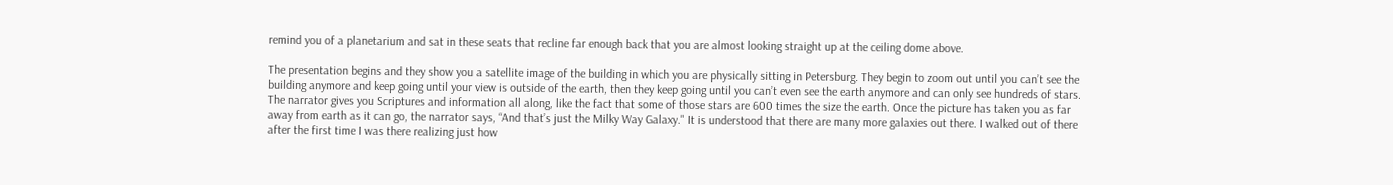remind you of a planetarium and sat in these seats that recline far enough back that you are almost looking straight up at the ceiling dome above.

The presentation begins and they show you a satellite image of the building in which you are physically sitting in Petersburg. They begin to zoom out until you can’t see the building anymore and keep going until your view is outside of the earth, then they keep going until you can’t even see the earth anymore and can only see hundreds of stars. The narrator gives you Scriptures and information all along, like the fact that some of those stars are 600 times the size the earth. Once the picture has taken you as far away from earth as it can go, the narrator says, “And that’s just the Milky Way Galaxy." It is understood that there are many more galaxies out there. I walked out of there after the first time I was there realizing just how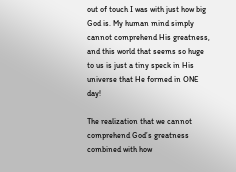out of touch I was with just how big God is. My human mind simply cannot comprehend His greatness, and this world that seems so huge to us is just a tiny speck in His universe that He formed in ONE day!

The realization that we cannot comprehend God’s greatness combined with how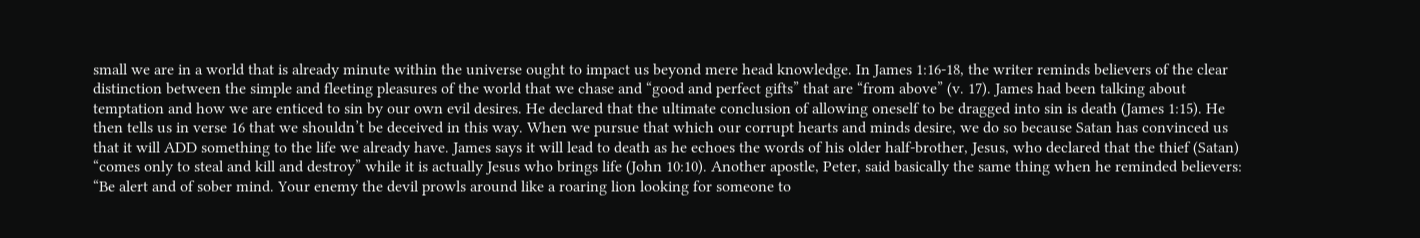small we are in a world that is already minute within the universe ought to impact us beyond mere head knowledge. In James 1:16-18, the writer reminds believers of the clear distinction between the simple and fleeting pleasures of the world that we chase and “good and perfect gifts” that are “from above” (v. 17). James had been talking about temptation and how we are enticed to sin by our own evil desires. He declared that the ultimate conclusion of allowing oneself to be dragged into sin is death (James 1:15). He then tells us in verse 16 that we shouldn’t be deceived in this way. When we pursue that which our corrupt hearts and minds desire, we do so because Satan has convinced us that it will ADD something to the life we already have. James says it will lead to death as he echoes the words of his older half-brother, Jesus, who declared that the thief (Satan) “comes only to steal and kill and destroy” while it is actually Jesus who brings life (John 10:10). Another apostle, Peter, said basically the same thing when he reminded believers: “Be alert and of sober mind. Your enemy the devil prowls around like a roaring lion looking for someone to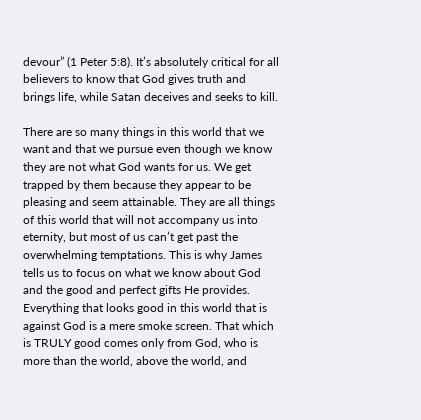devour” (1 Peter 5:8). It’s absolutely critical for all believers to know that God gives truth and brings life, while Satan deceives and seeks to kill.

There are so many things in this world that we want and that we pursue even though we know they are not what God wants for us. We get trapped by them because they appear to be pleasing and seem attainable. They are all things of this world that will not accompany us into eternity, but most of us can’t get past the overwhelming temptations. This is why James tells us to focus on what we know about God and the good and perfect gifts He provides. Everything that looks good in this world that is against God is a mere smoke screen. That which is TRULY good comes only from God, who is more than the world, above the world, and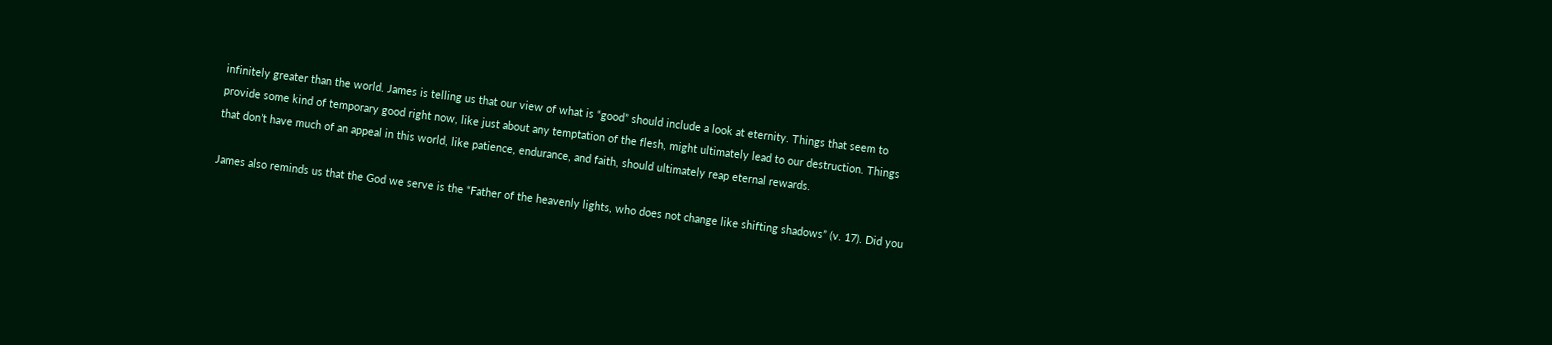infinitely greater than the world. James is telling us that our view of what is “good” should include a look at eternity. Things that seem to provide some kind of temporary good right now, like just about any temptation of the flesh, might ultimately lead to our destruction. Things that don’t have much of an appeal in this world, like patience, endurance, and faith, should ultimately reap eternal rewards.

James also reminds us that the God we serve is the “Father of the heavenly lights, who does not change like shifting shadows” (v. 17). Did you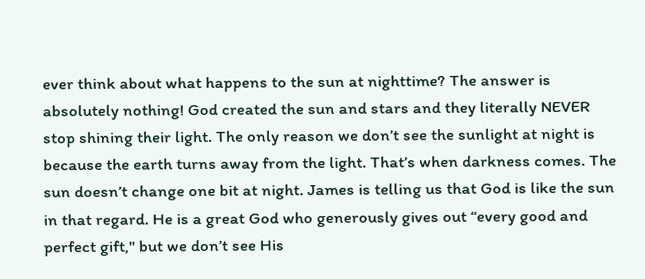ever think about what happens to the sun at nighttime? The answer is absolutely nothing! God created the sun and stars and they literally NEVER stop shining their light. The only reason we don’t see the sunlight at night is because the earth turns away from the light. That’s when darkness comes. The sun doesn’t change one bit at night. James is telling us that God is like the sun in that regard. He is a great God who generously gives out “every good and perfect gift," but we don’t see His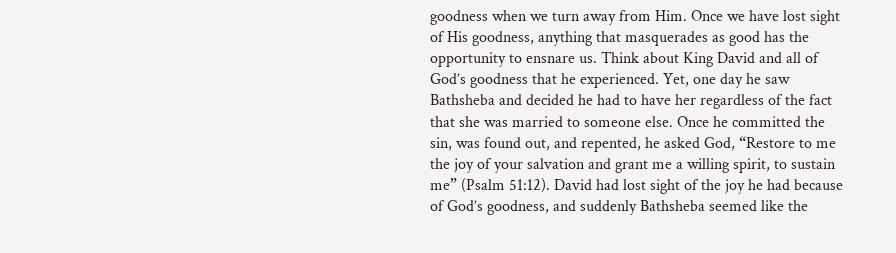goodness when we turn away from Him. Once we have lost sight of His goodness, anything that masquerades as good has the opportunity to ensnare us. Think about King David and all of God’s goodness that he experienced. Yet, one day he saw Bathsheba and decided he had to have her regardless of the fact that she was married to someone else. Once he committed the sin, was found out, and repented, he asked God, “Restore to me the joy of your salvation and grant me a willing spirit, to sustain me” (Psalm 51:12). David had lost sight of the joy he had because of God’s goodness, and suddenly Bathsheba seemed like the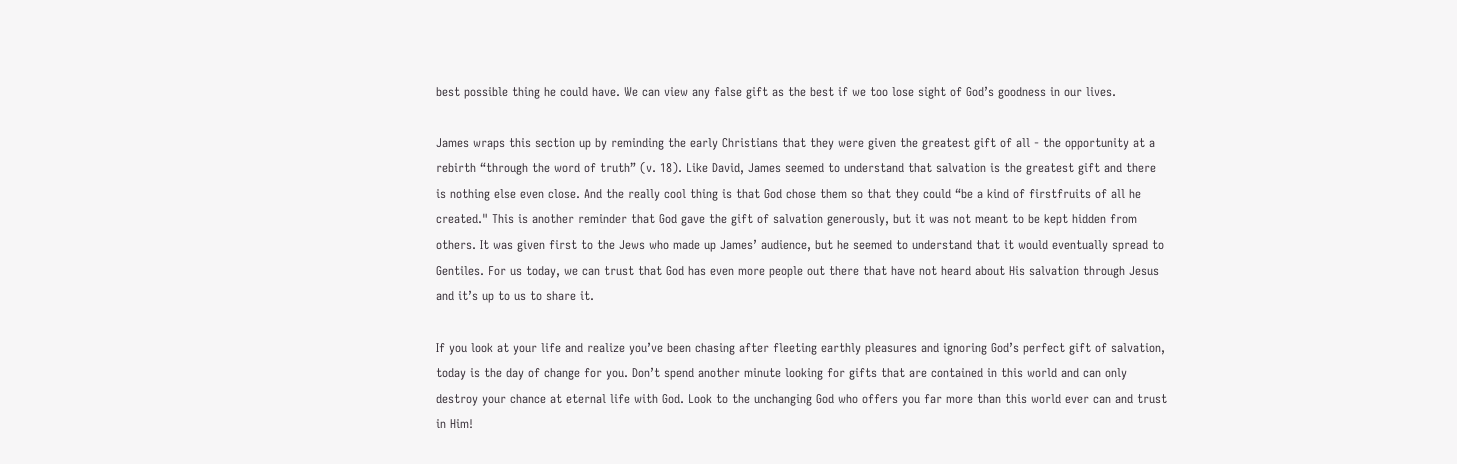best possible thing he could have. We can view any false gift as the best if we too lose sight of God’s goodness in our lives.

James wraps this section up by reminding the early Christians that they were given the greatest gift of all - the opportunity at a rebirth “through the word of truth” (v. 18). Like David, James seemed to understand that salvation is the greatest gift and there is nothing else even close. And the really cool thing is that God chose them so that they could “be a kind of firstfruits of all he created." This is another reminder that God gave the gift of salvation generously, but it was not meant to be kept hidden from others. It was given first to the Jews who made up James’ audience, but he seemed to understand that it would eventually spread to Gentiles. For us today, we can trust that God has even more people out there that have not heard about His salvation through Jesus and it’s up to us to share it.

If you look at your life and realize you’ve been chasing after fleeting earthly pleasures and ignoring God’s perfect gift of salvation, today is the day of change for you. Don’t spend another minute looking for gifts that are contained in this world and can only destroy your chance at eternal life with God. Look to the unchanging God who offers you far more than this world ever can and trust in Him!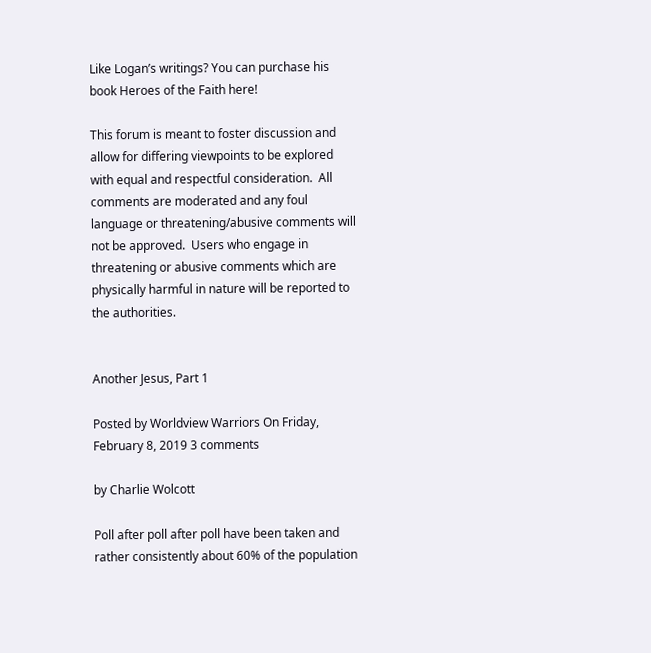Like Logan’s writings? You can purchase his book Heroes of the Faith here!

This forum is meant to foster discussion and allow for differing viewpoints to be explored with equal and respectful consideration.  All comments are moderated and any foul language or threatening/abusive comments will not be approved.  Users who engage in threatening or abusive comments which are physically harmful in nature will be reported to the authorities.


Another Jesus, Part 1

Posted by Worldview Warriors On Friday, February 8, 2019 3 comments

by Charlie Wolcott

Poll after poll after poll have been taken and rather consistently about 60% of the population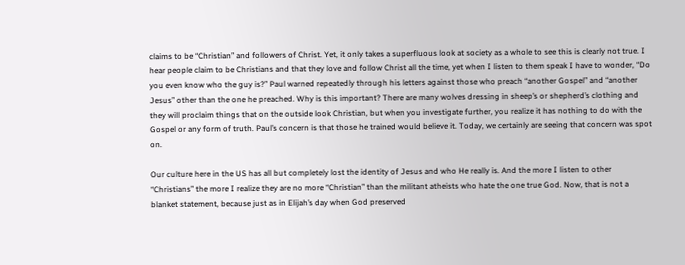claims to be “Christian” and followers of Christ. Yet, it only takes a superfluous look at society as a whole to see this is clearly not true. I hear people claim to be Christians and that they love and follow Christ all the time, yet when I listen to them speak I have to wonder, “Do you even know who the guy is?” Paul warned repeatedly through his letters against those who preach “another Gospel” and “another Jesus” other than the one he preached. Why is this important? There are many wolves dressing in sheep’s or shepherd’s clothing and they will proclaim things that on the outside look Christian, but when you investigate further, you realize it has nothing to do with the Gospel or any form of truth. Paul’s concern is that those he trained would believe it. Today, we certainly are seeing that concern was spot on.

Our culture here in the US has all but completely lost the identity of Jesus and who He really is. And the more I listen to other “Christians” the more I realize they are no more “Christian” than the militant atheists who hate the one true God. Now, that is not a blanket statement, because just as in Elijah’s day when God preserved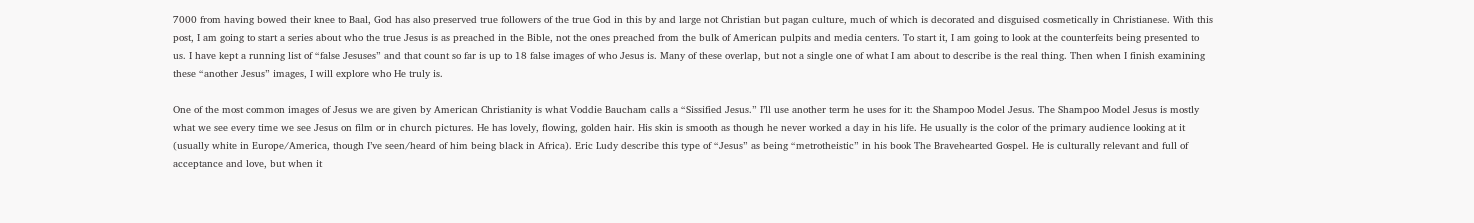7000 from having bowed their knee to Baal, God has also preserved true followers of the true God in this by and large not Christian but pagan culture, much of which is decorated and disguised cosmetically in Christianese. With this post, I am going to start a series about who the true Jesus is as preached in the Bible, not the ones preached from the bulk of American pulpits and media centers. To start it, I am going to look at the counterfeits being presented to us. I have kept a running list of “false Jesuses” and that count so far is up to 18 false images of who Jesus is. Many of these overlap, but not a single one of what I am about to describe is the real thing. Then when I finish examining these “another Jesus” images, I will explore who He truly is.

One of the most common images of Jesus we are given by American Christianity is what Voddie Baucham calls a “Sissified Jesus.” I’ll use another term he uses for it: the Shampoo Model Jesus. The Shampoo Model Jesus is mostly what we see every time we see Jesus on film or in church pictures. He has lovely, flowing, golden hair. His skin is smooth as though he never worked a day in his life. He usually is the color of the primary audience looking at it (usually white in Europe/America, though I’ve seen/heard of him being black in Africa). Eric Ludy describe this type of “Jesus” as being “metrotheistic” in his book The Bravehearted Gospel. He is culturally relevant and full of acceptance and love, but when it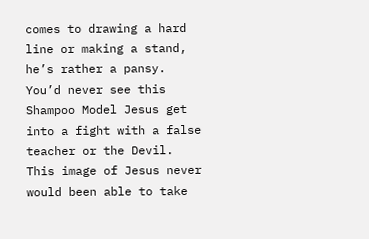comes to drawing a hard line or making a stand, he’s rather a pansy. You’d never see this Shampoo Model Jesus get into a fight with a false teacher or the Devil. This image of Jesus never would been able to take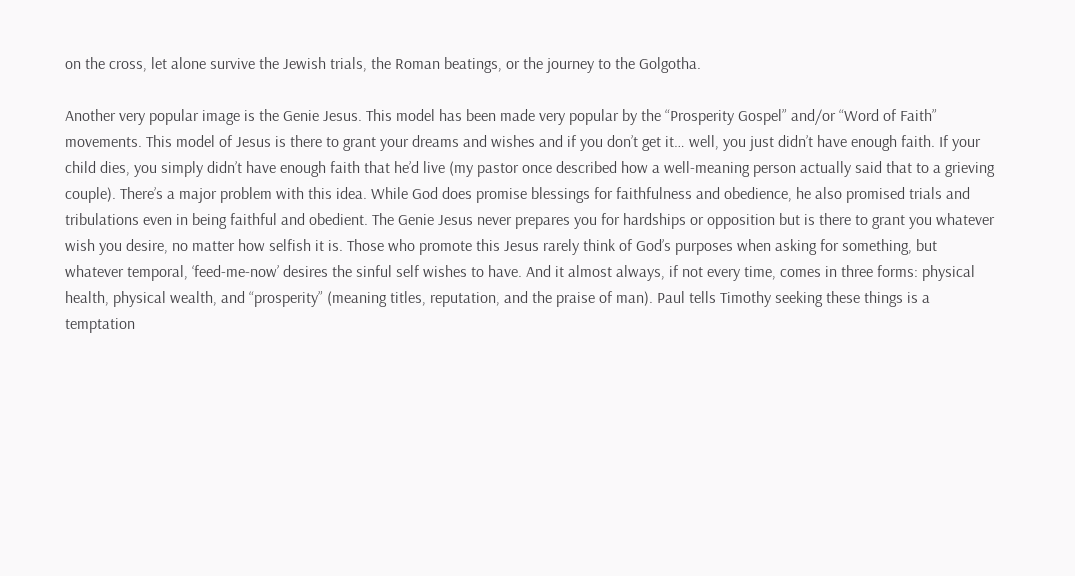on the cross, let alone survive the Jewish trials, the Roman beatings, or the journey to the Golgotha.

Another very popular image is the Genie Jesus. This model has been made very popular by the “Prosperity Gospel” and/or “Word of Faith” movements. This model of Jesus is there to grant your dreams and wishes and if you don’t get it… well, you just didn’t have enough faith. If your child dies, you simply didn’t have enough faith that he’d live (my pastor once described how a well-meaning person actually said that to a grieving couple). There’s a major problem with this idea. While God does promise blessings for faithfulness and obedience, he also promised trials and tribulations even in being faithful and obedient. The Genie Jesus never prepares you for hardships or opposition but is there to grant you whatever wish you desire, no matter how selfish it is. Those who promote this Jesus rarely think of God’s purposes when asking for something, but whatever temporal, ‘feed-me-now’ desires the sinful self wishes to have. And it almost always, if not every time, comes in three forms: physical health, physical wealth, and “prosperity” (meaning titles, reputation, and the praise of man). Paul tells Timothy seeking these things is a temptation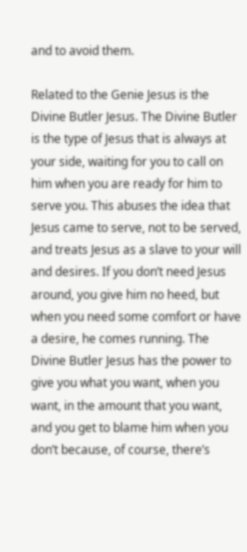and to avoid them.

Related to the Genie Jesus is the Divine Butler Jesus. The Divine Butler is the type of Jesus that is always at your side, waiting for you to call on him when you are ready for him to serve you. This abuses the idea that Jesus came to serve, not to be served, and treats Jesus as a slave to your will and desires. If you don’t need Jesus around, you give him no heed, but when you need some comfort or have a desire, he comes running. The Divine Butler Jesus has the power to give you what you want, when you want, in the amount that you want, and you get to blame him when you don’t because, of course, there’s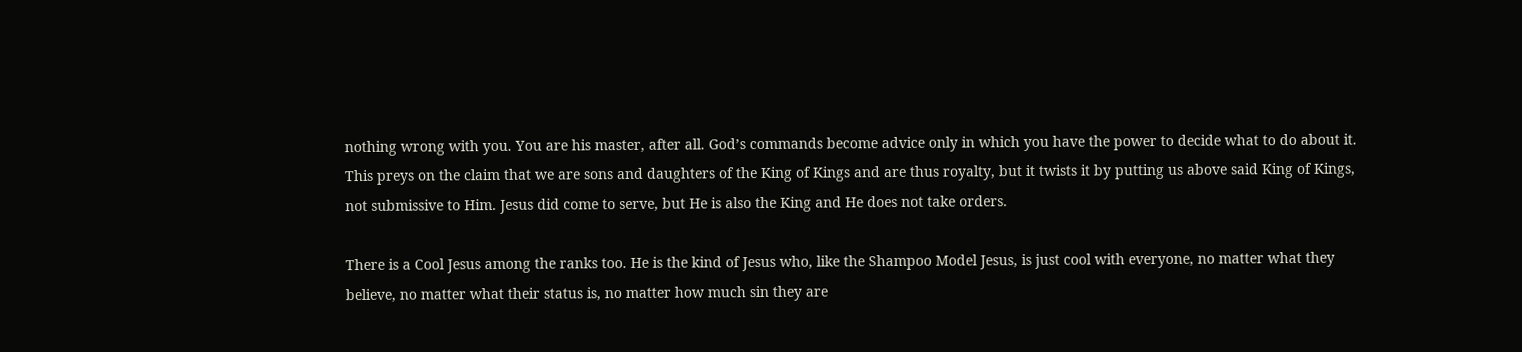nothing wrong with you. You are his master, after all. God’s commands become advice only in which you have the power to decide what to do about it. This preys on the claim that we are sons and daughters of the King of Kings and are thus royalty, but it twists it by putting us above said King of Kings, not submissive to Him. Jesus did come to serve, but He is also the King and He does not take orders.

There is a Cool Jesus among the ranks too. He is the kind of Jesus who, like the Shampoo Model Jesus, is just cool with everyone, no matter what they believe, no matter what their status is, no matter how much sin they are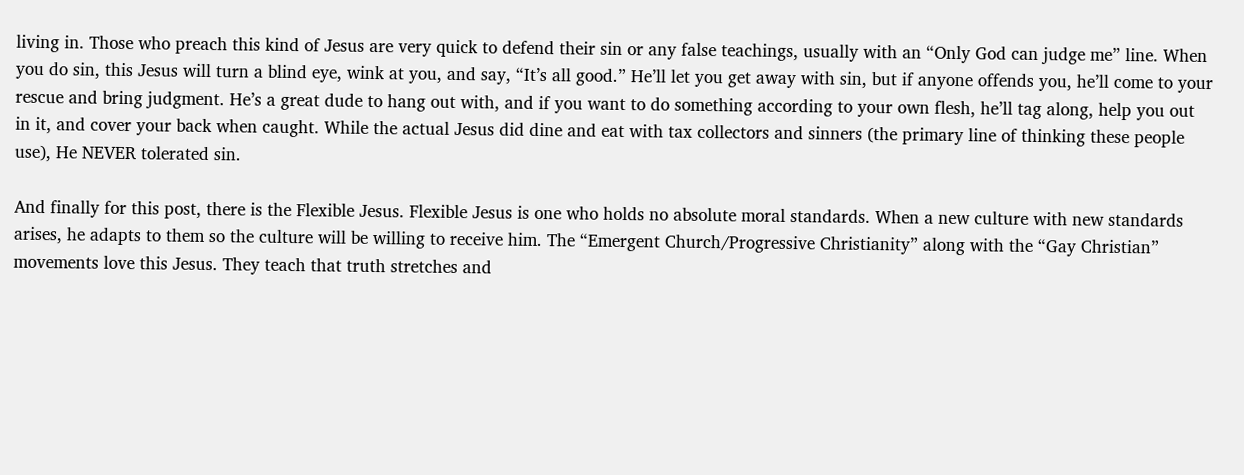living in. Those who preach this kind of Jesus are very quick to defend their sin or any false teachings, usually with an “Only God can judge me” line. When you do sin, this Jesus will turn a blind eye, wink at you, and say, “It’s all good.” He’ll let you get away with sin, but if anyone offends you, he’ll come to your rescue and bring judgment. He’s a great dude to hang out with, and if you want to do something according to your own flesh, he’ll tag along, help you out in it, and cover your back when caught. While the actual Jesus did dine and eat with tax collectors and sinners (the primary line of thinking these people use), He NEVER tolerated sin.

And finally for this post, there is the Flexible Jesus. Flexible Jesus is one who holds no absolute moral standards. When a new culture with new standards arises, he adapts to them so the culture will be willing to receive him. The “Emergent Church/Progressive Christianity” along with the “Gay Christian” movements love this Jesus. They teach that truth stretches and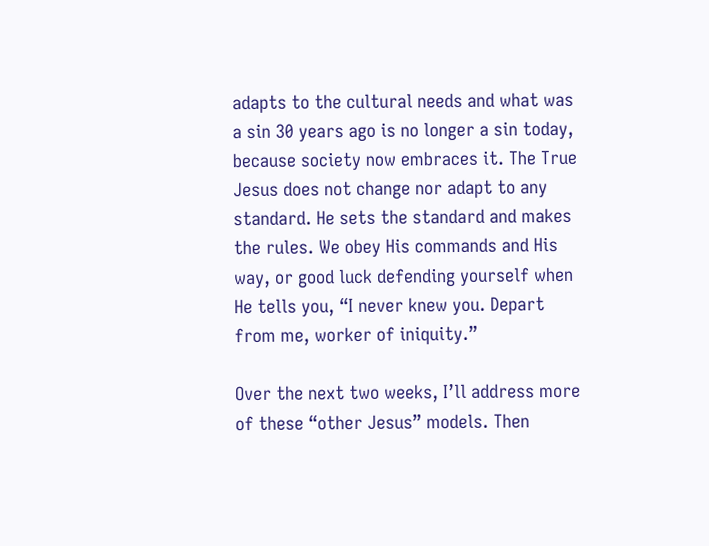adapts to the cultural needs and what was a sin 30 years ago is no longer a sin today, because society now embraces it. The True Jesus does not change nor adapt to any standard. He sets the standard and makes the rules. We obey His commands and His way, or good luck defending yourself when He tells you, “I never knew you. Depart from me, worker of iniquity.”

Over the next two weeks, I’ll address more of these “other Jesus” models. Then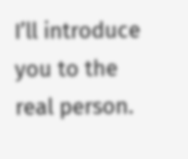I’ll introduce you to the real person.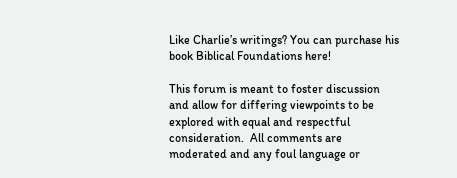Like Charlie’s writings? You can purchase his book Biblical Foundations here!

This forum is meant to foster discussion and allow for differing viewpoints to be explored with equal and respectful consideration.  All comments are moderated and any foul language or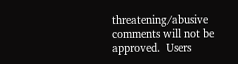threatening/abusive comments will not be approved.  Users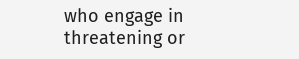who engage in threatening or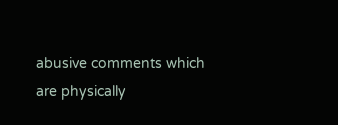abusive comments which are physically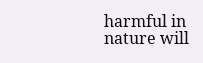harmful in nature will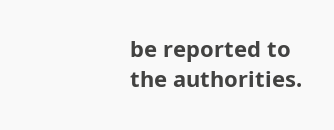be reported to the authorities.